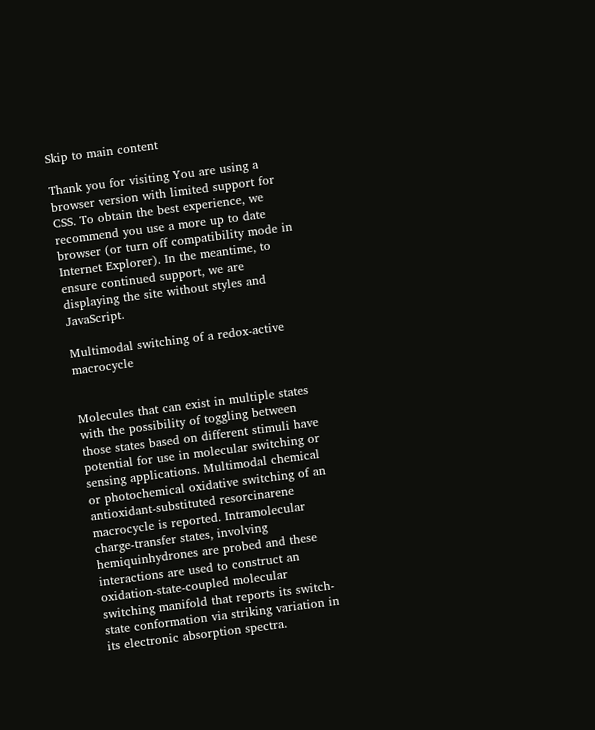Skip to main content

Thank you for visiting You are using a browser version with limited support for CSS. To obtain the best experience, we recommend you use a more up to date browser (or turn off compatibility mode in Internet Explorer). In the meantime, to ensure continued support, we are displaying the site without styles and JavaScript.

Multimodal switching of a redox-active macrocycle


Molecules that can exist in multiple states with the possibility of toggling between those states based on different stimuli have potential for use in molecular switching or sensing applications. Multimodal chemical or photochemical oxidative switching of an antioxidant-substituted resorcinarene macrocycle is reported. Intramolecular charge-transfer states, involving hemiquinhydrones are probed and these interactions are used to construct an oxidation-state-coupled molecular switching manifold that reports its switch-state conformation via striking variation in its electronic absorption spectra.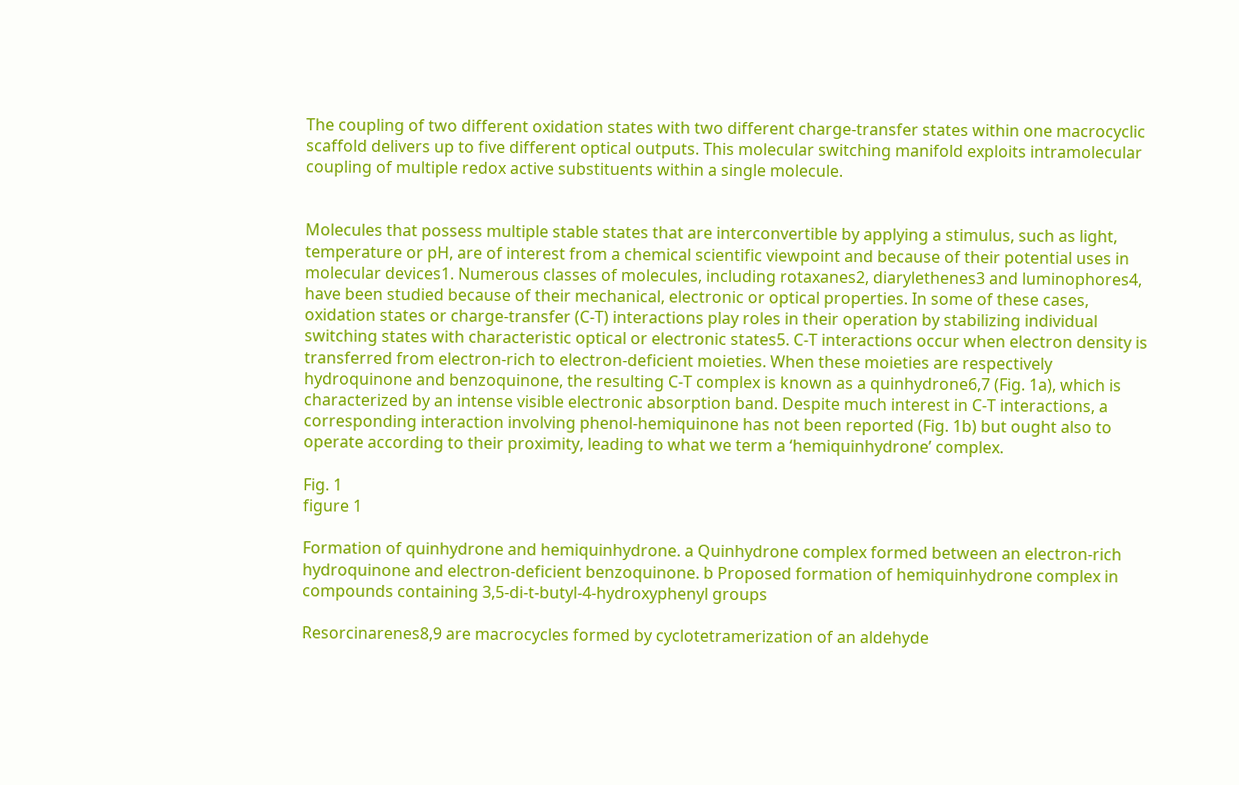The coupling of two different oxidation states with two different charge-transfer states within one macrocyclic scaffold delivers up to five different optical outputs. This molecular switching manifold exploits intramolecular coupling of multiple redox active substituents within a single molecule.


Molecules that possess multiple stable states that are interconvertible by applying a stimulus, such as light, temperature or pH, are of interest from a chemical scientific viewpoint and because of their potential uses in molecular devices1. Numerous classes of molecules, including rotaxanes2, diarylethenes3 and luminophores4, have been studied because of their mechanical, electronic or optical properties. In some of these cases, oxidation states or charge-transfer (C-T) interactions play roles in their operation by stabilizing individual switching states with characteristic optical or electronic states5. C-T interactions occur when electron density is transferred from electron-rich to electron-deficient moieties. When these moieties are respectively hydroquinone and benzoquinone, the resulting C-T complex is known as a quinhydrone6,7 (Fig. 1a), which is characterized by an intense visible electronic absorption band. Despite much interest in C-T interactions, a corresponding interaction involving phenol-hemiquinone has not been reported (Fig. 1b) but ought also to operate according to their proximity, leading to what we term a ‘hemiquinhydrone’ complex.

Fig. 1
figure 1

Formation of quinhydrone and hemiquinhydrone. a Quinhydrone complex formed between an electron-rich hydroquinone and electron-deficient benzoquinone. b Proposed formation of hemiquinhydrone complex in compounds containing 3,5-di-t-butyl-4-hydroxyphenyl groups

Resorcinarenes8,9 are macrocycles formed by cyclotetramerization of an aldehyde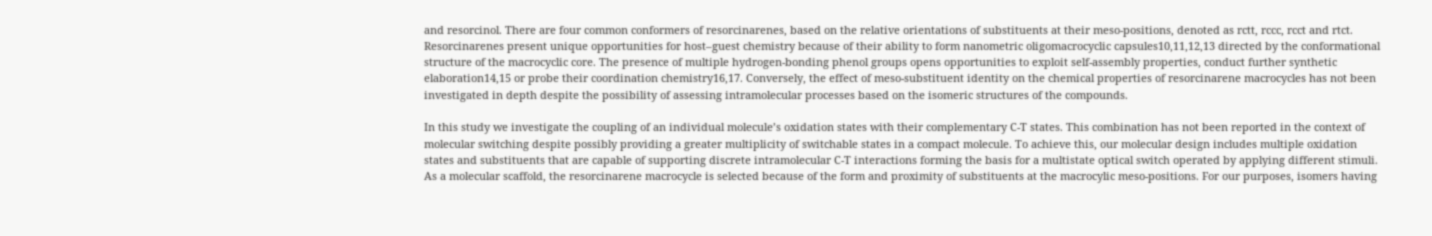and resorcinol. There are four common conformers of resorcinarenes, based on the relative orientations of substituents at their meso-positions, denoted as rctt, rccc, rcct and rtct. Resorcinarenes present unique opportunities for host–guest chemistry because of their ability to form nanometric oligomacrocyclic capsules10,11,12,13 directed by the conformational structure of the macrocyclic core. The presence of multiple hydrogen-bonding phenol groups opens opportunities to exploit self-assembly properties, conduct further synthetic elaboration14,15 or probe their coordination chemistry16,17. Conversely, the effect of meso-substituent identity on the chemical properties of resorcinarene macrocycles has not been investigated in depth despite the possibility of assessing intramolecular processes based on the isomeric structures of the compounds.

In this study we investigate the coupling of an individual molecule’s oxidation states with their complementary C-T states. This combination has not been reported in the context of molecular switching despite possibly providing a greater multiplicity of switchable states in a compact molecule. To achieve this, our molecular design includes multiple oxidation states and substituents that are capable of supporting discrete intramolecular C-T interactions forming the basis for a multistate optical switch operated by applying different stimuli. As a molecular scaffold, the resorcinarene macrocycle is selected because of the form and proximity of substituents at the macrocylic meso-positions. For our purposes, isomers having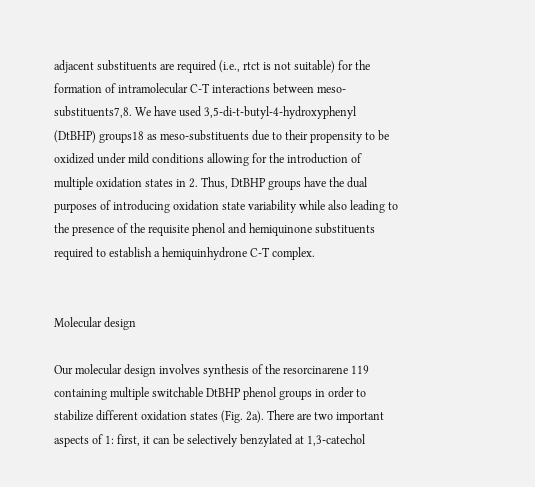adjacent substituents are required (i.e., rtct is not suitable) for the formation of intramolecular C-T interactions between meso-substituents7,8. We have used 3,5-di-t-butyl-4-hydroxyphenyl (DtBHP) groups18 as meso-substituents due to their propensity to be oxidized under mild conditions allowing for the introduction of multiple oxidation states in 2. Thus, DtBHP groups have the dual purposes of introducing oxidation state variability while also leading to the presence of the requisite phenol and hemiquinone substituents required to establish a hemiquinhydrone C-T complex.


Molecular design

Our molecular design involves synthesis of the resorcinarene 119 containing multiple switchable DtBHP phenol groups in order to stabilize different oxidation states (Fig. 2a). There are two important aspects of 1: first, it can be selectively benzylated at 1,3-catechol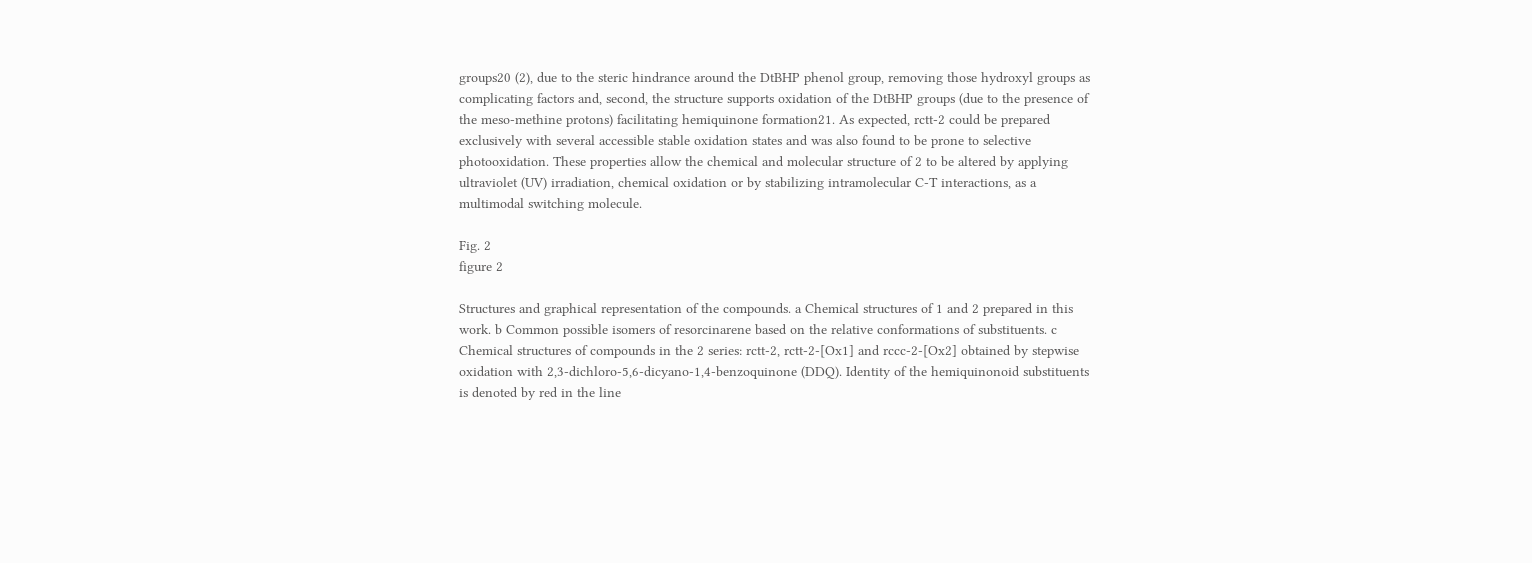groups20 (2), due to the steric hindrance around the DtBHP phenol group, removing those hydroxyl groups as complicating factors and, second, the structure supports oxidation of the DtBHP groups (due to the presence of the meso-methine protons) facilitating hemiquinone formation21. As expected, rctt-2 could be prepared exclusively with several accessible stable oxidation states and was also found to be prone to selective photooxidation. These properties allow the chemical and molecular structure of 2 to be altered by applying ultraviolet (UV) irradiation, chemical oxidation or by stabilizing intramolecular C-T interactions, as a multimodal switching molecule.

Fig. 2
figure 2

Structures and graphical representation of the compounds. a Chemical structures of 1 and 2 prepared in this work. b Common possible isomers of resorcinarene based on the relative conformations of substituents. c Chemical structures of compounds in the 2 series: rctt-2, rctt-2-[Ox1] and rccc-2-[Ox2] obtained by stepwise oxidation with 2,3-dichloro-5,6-dicyano-1,4-benzoquinone (DDQ). Identity of the hemiquinonoid substituents is denoted by red in the line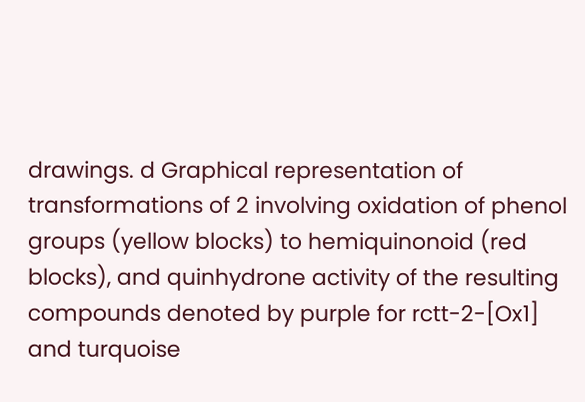drawings. d Graphical representation of transformations of 2 involving oxidation of phenol groups (yellow blocks) to hemiquinonoid (red blocks), and quinhydrone activity of the resulting compounds denoted by purple for rctt-2-[Ox1] and turquoise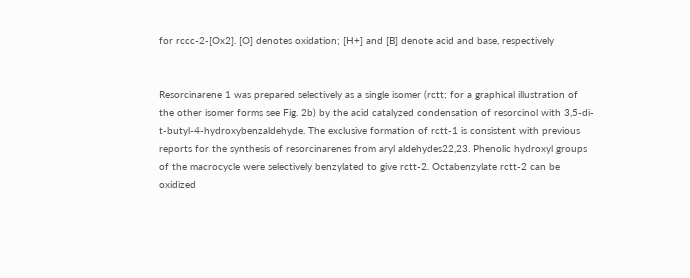for rccc-2-[Ox2]. [O] denotes oxidation; [H+] and [B] denote acid and base, respectively


Resorcinarene 1 was prepared selectively as a single isomer (rctt; for a graphical illustration of the other isomer forms see Fig. 2b) by the acid catalyzed condensation of resorcinol with 3,5-di-t-butyl-4-hydroxybenzaldehyde. The exclusive formation of rctt-1 is consistent with previous reports for the synthesis of resorcinarenes from aryl aldehydes22,23. Phenolic hydroxyl groups of the macrocycle were selectively benzylated to give rctt-2. Octabenzylate rctt-2 can be oxidized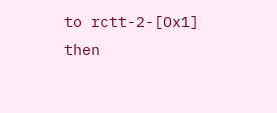to rctt-2-[Ox1] then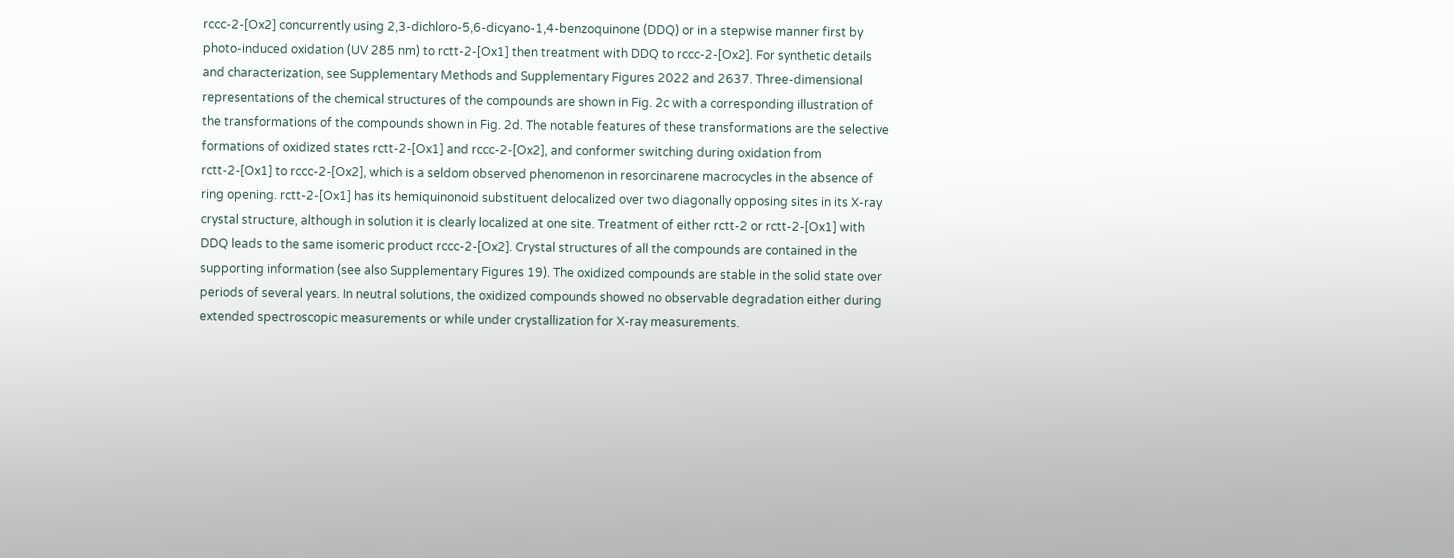rccc-2-[Ox2] concurrently using 2,3-dichloro-5,6-dicyano-1,4-benzoquinone (DDQ) or in a stepwise manner first by photo-induced oxidation (UV 285 nm) to rctt-2-[Ox1] then treatment with DDQ to rccc-2-[Ox2]. For synthetic details and characterization, see Supplementary Methods and Supplementary Figures 2022 and 2637. Three-dimensional representations of the chemical structures of the compounds are shown in Fig. 2c with a corresponding illustration of the transformations of the compounds shown in Fig. 2d. The notable features of these transformations are the selective formations of oxidized states rctt-2-[Ox1] and rccc-2-[Ox2], and conformer switching during oxidation from rctt-2-[Ox1] to rccc-2-[Ox2], which is a seldom observed phenomenon in resorcinarene macrocycles in the absence of ring opening. rctt-2-[Ox1] has its hemiquinonoid substituent delocalized over two diagonally opposing sites in its X-ray crystal structure, although in solution it is clearly localized at one site. Treatment of either rctt-2 or rctt-2-[Ox1] with DDQ leads to the same isomeric product rccc-2-[Ox2]. Crystal structures of all the compounds are contained in the supporting information (see also Supplementary Figures 19). The oxidized compounds are stable in the solid state over periods of several years. In neutral solutions, the oxidized compounds showed no observable degradation either during extended spectroscopic measurements or while under crystallization for X-ray measurements.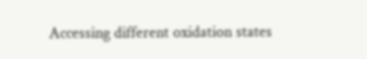Accessing different oxidation states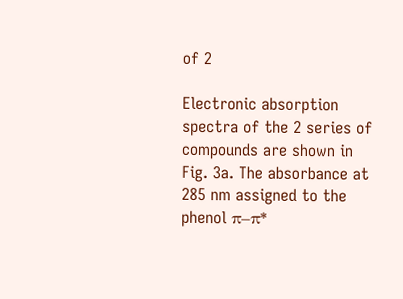of 2

Electronic absorption spectra of the 2 series of compounds are shown in Fig. 3a. The absorbance at 285 nm assigned to the phenol π–π*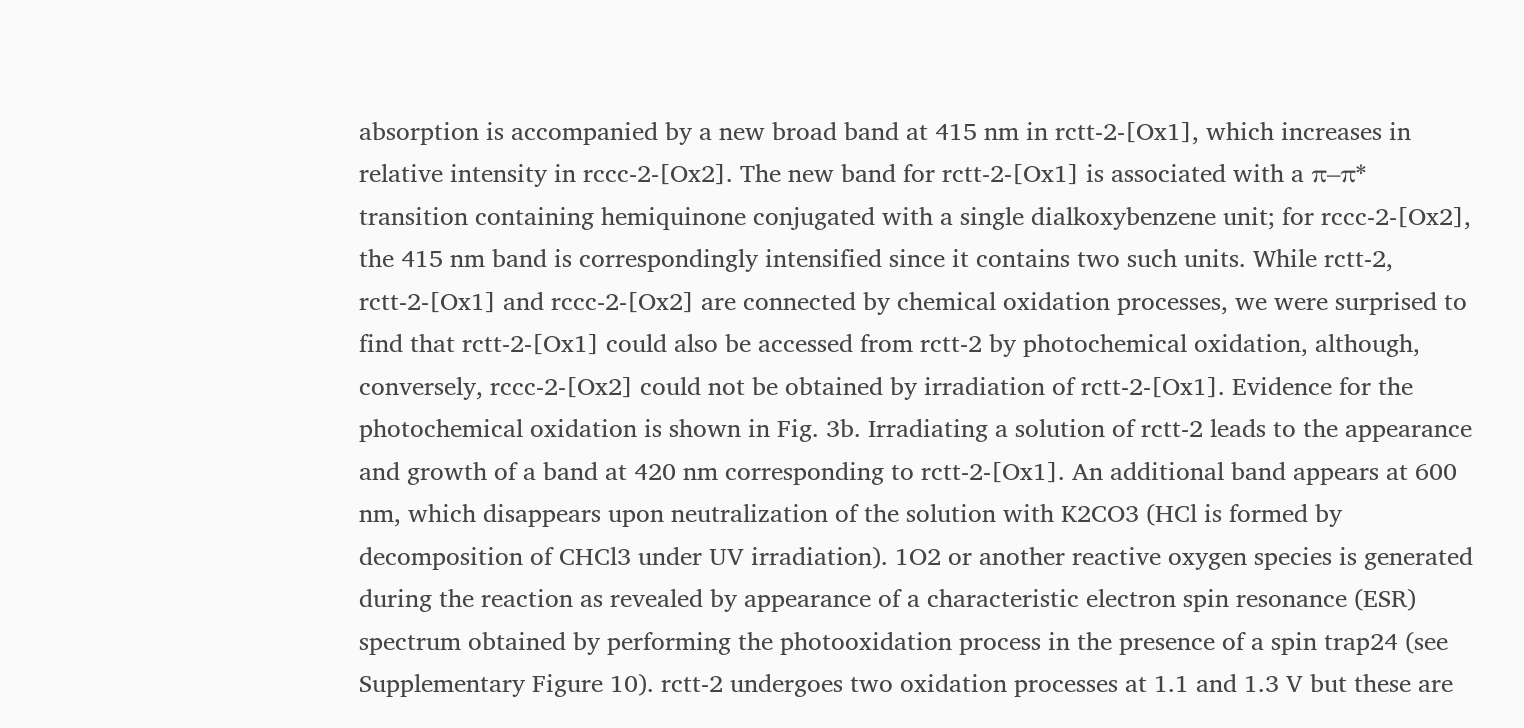absorption is accompanied by a new broad band at 415 nm in rctt-2-[Ox1], which increases in relative intensity in rccc-2-[Ox2]. The new band for rctt-2-[Ox1] is associated with a π–π* transition containing hemiquinone conjugated with a single dialkoxybenzene unit; for rccc-2-[Ox2], the 415 nm band is correspondingly intensified since it contains two such units. While rctt-2, rctt-2-[Ox1] and rccc-2-[Ox2] are connected by chemical oxidation processes, we were surprised to find that rctt-2-[Ox1] could also be accessed from rctt-2 by photochemical oxidation, although, conversely, rccc-2-[Ox2] could not be obtained by irradiation of rctt-2-[Ox1]. Evidence for the photochemical oxidation is shown in Fig. 3b. Irradiating a solution of rctt-2 leads to the appearance and growth of a band at 420 nm corresponding to rctt-2-[Ox1]. An additional band appears at 600 nm, which disappears upon neutralization of the solution with K2CO3 (HCl is formed by decomposition of CHCl3 under UV irradiation). 1O2 or another reactive oxygen species is generated during the reaction as revealed by appearance of a characteristic electron spin resonance (ESR) spectrum obtained by performing the photooxidation process in the presence of a spin trap24 (see Supplementary Figure 10). rctt-2 undergoes two oxidation processes at 1.1 and 1.3 V but these are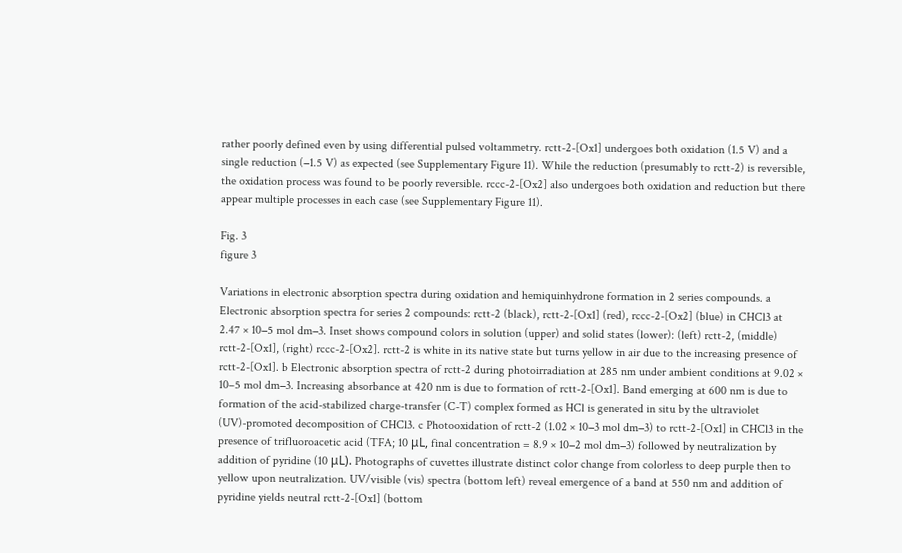rather poorly defined even by using differential pulsed voltammetry. rctt-2-[Ox1] undergoes both oxidation (1.5 V) and a single reduction (−1.5 V) as expected (see Supplementary Figure 11). While the reduction (presumably to rctt-2) is reversible, the oxidation process was found to be poorly reversible. rccc-2-[Ox2] also undergoes both oxidation and reduction but there appear multiple processes in each case (see Supplementary Figure 11).

Fig. 3
figure 3

Variations in electronic absorption spectra during oxidation and hemiquinhydrone formation in 2 series compounds. a Electronic absorption spectra for series 2 compounds: rctt-2 (black), rctt-2-[Ox1] (red), rccc-2-[Ox2] (blue) in CHCl3 at 2.47 × 10−5 mol dm−3. Inset shows compound colors in solution (upper) and solid states (lower): (left) rctt-2, (middle) rctt-2-[Ox1], (right) rccc-2-[Ox2]. rctt-2 is white in its native state but turns yellow in air due to the increasing presence of rctt-2-[Ox1]. b Electronic absorption spectra of rctt-2 during photoirradiation at 285 nm under ambient conditions at 9.02 × 10–5 mol dm−3. Increasing absorbance at 420 nm is due to formation of rctt-2-[Ox1]. Band emerging at 600 nm is due to formation of the acid-stabilized charge-transfer (C-T) complex formed as HCl is generated in situ by the ultraviolet (UV)-promoted decomposition of CHCl3. c Photooxidation of rctt-2 (1.02 × 10−3 mol dm−3) to rctt-2-[Ox1] in CHCl3 in the presence of trifluoroacetic acid (TFA; 10 μL, final concentration = 8.9 × 10−2 mol dm−3) followed by neutralization by addition of pyridine (10 μL). Photographs of cuvettes illustrate distinct color change from colorless to deep purple then to yellow upon neutralization. UV/visible (vis) spectra (bottom left) reveal emergence of a band at 550 nm and addition of pyridine yields neutral rctt-2-[Ox1] (bottom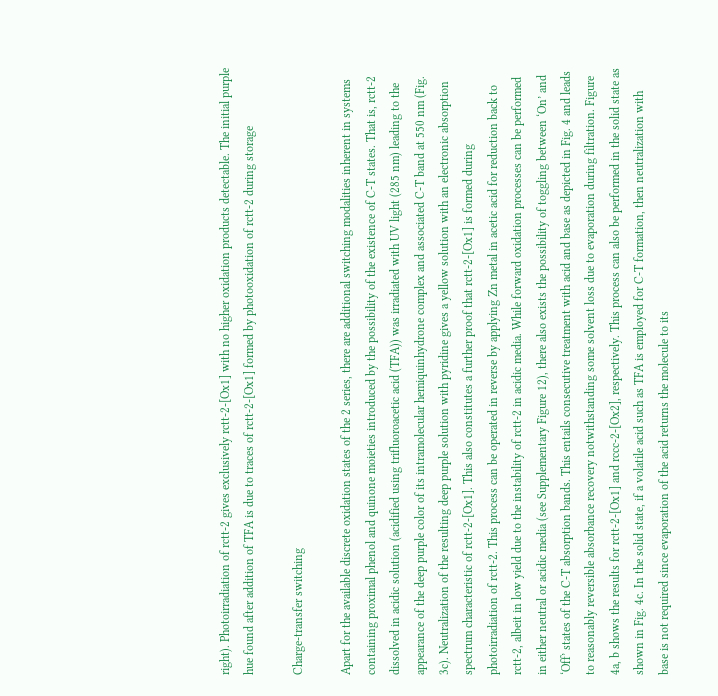right). Photoirradiation of rctt-2 gives exclusively rctt-2-[Ox1] with no higher oxidation products detectable. The initial purple hue found after addition of TFA is due to traces of rctt-2-[Ox1] formed by photooxidation of rctt-2 during storage

Charge-transfer switching

Apart for the available discrete oxidation states of the 2 series, there are additional switching modalities inherent in systems containing proximal phenol and quinone moieties introduced by the possibility of the existence of C-T states. That is, rctt-2 dissolved in acidic solution (acidified using trifluoroacetic acid (TFA)) was irradiated with UV light (285 nm) leading to the appearance of the deep purple color of its intramolecular hemiquinhydrone complex and associated C-T band at 550 nm (Fig. 3c). Neutralization of the resulting deep purple solution with pyridine gives a yellow solution with an electronic absorption spectrum characteristic of rctt-2-[Ox1]. This also constitutes a further proof that rctt-2-[Ox1] is formed during photoirradiation of rctt-2. This process can be operated in reverse by applying Zn metal in acetic acid for reduction back to rctt-2, albeit in low yield due to the instability of rctt-2 in acidic media. While forward oxidation processes can be performed in either neutral or acidic media (see Supplementary Figure 12), there also exists the possibility of toggling between ‘On’ and ‘Off’ states of the C-T absorption bands. This entails consecutive treatment with acid and base as depicted in Fig. 4 and leads to reasonably reversible absorbance recovery notwithstanding some solvent loss due to evaporation during filtration. Figure 4a, b shows the results for rctt-2-[Ox1] and rccc-2-[Ox2], respectively. This process can also be performed in the solid state as shown in Fig. 4c. In the solid state, if a volatile acid such as TFA is employed for C-T formation, then neutralization with base is not required since evaporation of the acid returns the molecule to its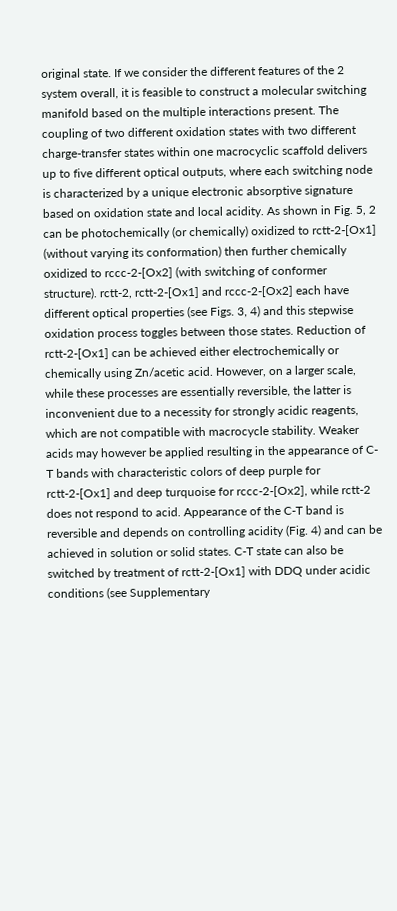original state. If we consider the different features of the 2 system overall, it is feasible to construct a molecular switching manifold based on the multiple interactions present. The coupling of two different oxidation states with two different charge-transfer states within one macrocyclic scaffold delivers up to five different optical outputs, where each switching node is characterized by a unique electronic absorptive signature based on oxidation state and local acidity. As shown in Fig. 5, 2 can be photochemically (or chemically) oxidized to rctt-2-[Ox1] (without varying its conformation) then further chemically oxidized to rccc-2-[Ox2] (with switching of conformer structure). rctt-2, rctt-2-[Ox1] and rccc-2-[Ox2] each have different optical properties (see Figs. 3, 4) and this stepwise oxidation process toggles between those states. Reduction of rctt-2-[Ox1] can be achieved either electrochemically or chemically using Zn/acetic acid. However, on a larger scale, while these processes are essentially reversible, the latter is inconvenient due to a necessity for strongly acidic reagents, which are not compatible with macrocycle stability. Weaker acids may however be applied resulting in the appearance of C-T bands with characteristic colors of deep purple for rctt-2-[Ox1] and deep turquoise for rccc-2-[Ox2], while rctt-2 does not respond to acid. Appearance of the C-T band is reversible and depends on controlling acidity (Fig. 4) and can be achieved in solution or solid states. C-T state can also be switched by treatment of rctt-2-[Ox1] with DDQ under acidic conditions (see Supplementary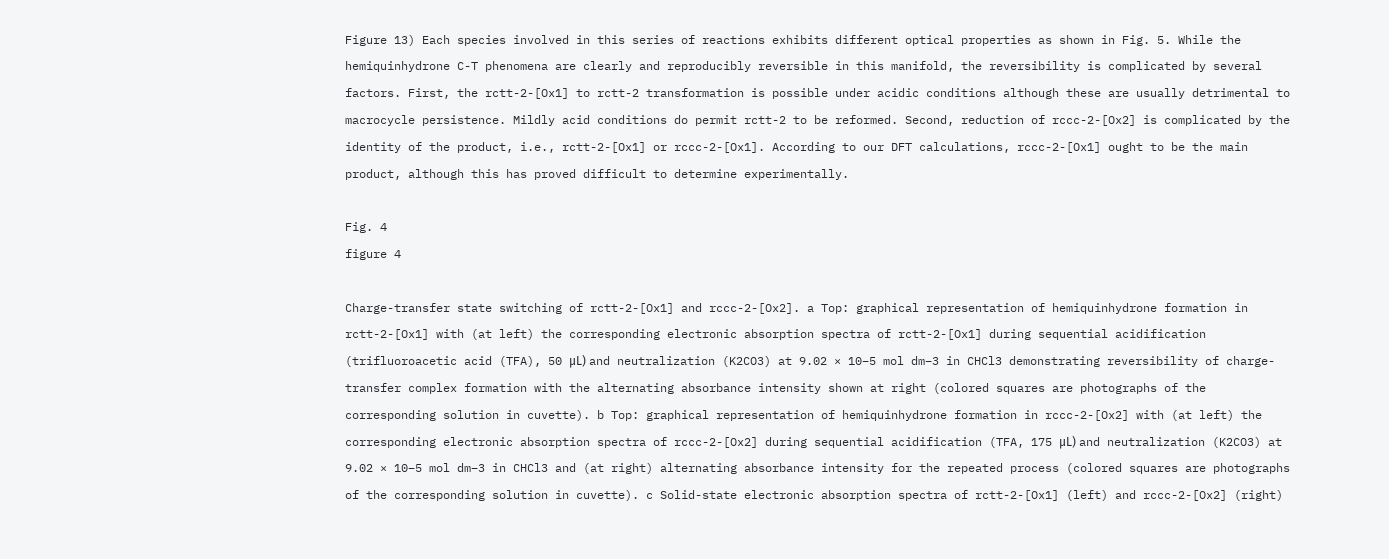Figure 13) Each species involved in this series of reactions exhibits different optical properties as shown in Fig. 5. While the hemiquinhydrone C-T phenomena are clearly and reproducibly reversible in this manifold, the reversibility is complicated by several factors. First, the rctt-2-[Ox1] to rctt-2 transformation is possible under acidic conditions although these are usually detrimental to macrocycle persistence. Mildly acid conditions do permit rctt-2 to be reformed. Second, reduction of rccc-2-[Ox2] is complicated by the identity of the product, i.e., rctt-2-[Ox1] or rccc-2-[Ox1]. According to our DFT calculations, rccc-2-[Ox1] ought to be the main product, although this has proved difficult to determine experimentally.

Fig. 4
figure 4

Charge-transfer state switching of rctt-2-[Ox1] and rccc-2-[Ox2]. a Top: graphical representation of hemiquinhydrone formation in rctt-2-[Ox1] with (at left) the corresponding electronic absorption spectra of rctt-2-[Ox1] during sequential acidification (trifluoroacetic acid (TFA), 50 μL) and neutralization (K2CO3) at 9.02 × 10−5 mol dm−3 in CHCl3 demonstrating reversibility of charge-transfer complex formation with the alternating absorbance intensity shown at right (colored squares are photographs of the corresponding solution in cuvette). b Top: graphical representation of hemiquinhydrone formation in rccc-2-[Ox2] with (at left) the corresponding electronic absorption spectra of rccc-2-[Ox2] during sequential acidification (TFA, 175 μL) and neutralization (K2CO3) at 9.02 × 10−5 mol dm−3 in CHCl3 and (at right) alternating absorbance intensity for the repeated process (colored squares are photographs of the corresponding solution in cuvette). c Solid-state electronic absorption spectra of rctt-2-[Ox1] (left) and rccc-2-[Ox2] (right)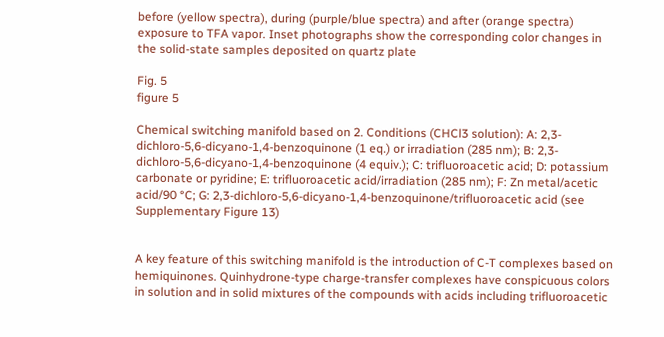before (yellow spectra), during (purple/blue spectra) and after (orange spectra) exposure to TFA vapor. Inset photographs show the corresponding color changes in the solid-state samples deposited on quartz plate

Fig. 5
figure 5

Chemical switching manifold based on 2. Conditions (CHCl3 solution): A: 2,3-dichloro-5,6-dicyano-1,4-benzoquinone (1 eq.) or irradiation (285 nm); B: 2,3-dichloro-5,6-dicyano-1,4-benzoquinone (4 equiv.); C: trifluoroacetic acid; D: potassium carbonate or pyridine; E: trifluoroacetic acid/irradiation (285 nm); F: Zn metal/acetic acid/90 °C; G: 2,3-dichloro-5,6-dicyano-1,4-benzoquinone/trifluoroacetic acid (see Supplementary Figure 13)


A key feature of this switching manifold is the introduction of C-T complexes based on hemiquinones. Quinhydrone-type charge-transfer complexes have conspicuous colors in solution and in solid mixtures of the compounds with acids including trifluoroacetic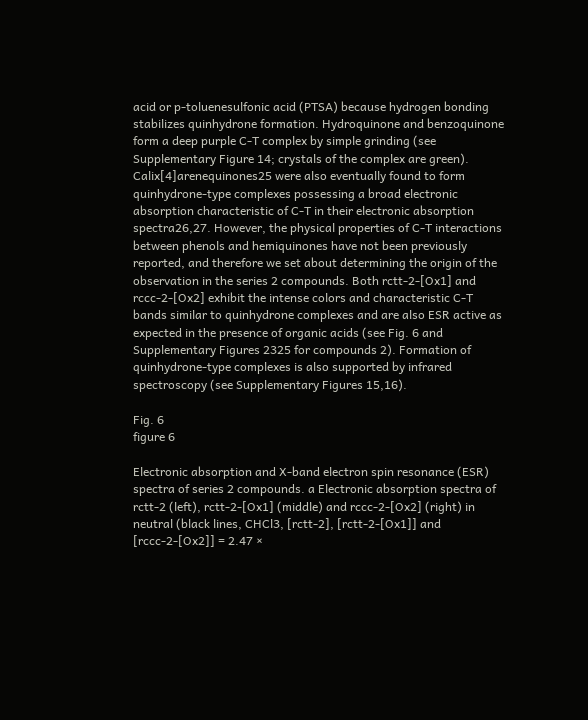acid or p-toluenesulfonic acid (PTSA) because hydrogen bonding stabilizes quinhydrone formation. Hydroquinone and benzoquinone form a deep purple C-T complex by simple grinding (see Supplementary Figure 14; crystals of the complex are green). Calix[4]arenequinones25 were also eventually found to form quinhydrone-type complexes possessing a broad electronic absorption characteristic of C-T in their electronic absorption spectra26,27. However, the physical properties of C-T interactions between phenols and hemiquinones have not been previously reported, and therefore we set about determining the origin of the observation in the series 2 compounds. Both rctt-2-[Ox1] and rccc-2-[Ox2] exhibit the intense colors and characteristic C-T bands similar to quinhydrone complexes and are also ESR active as expected in the presence of organic acids (see Fig. 6 and Supplementary Figures 2325 for compounds 2). Formation of quinhydrone-type complexes is also supported by infrared spectroscopy (see Supplementary Figures 15,16).

Fig. 6
figure 6

Electronic absorption and X-band electron spin resonance (ESR) spectra of series 2 compounds. a Electronic absorption spectra of rctt-2 (left), rctt-2-[Ox1] (middle) and rccc-2-[Ox2] (right) in neutral (black lines, CHCl3, [rctt-2], [rctt-2-[Ox1]] and [rccc-2-[Ox2]] = 2.47 ×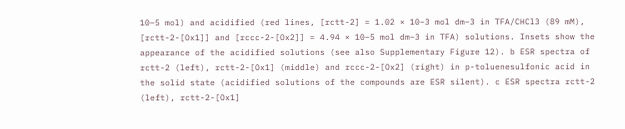10−5 mol) and acidified (red lines, [rctt-2] = 1.02 × 10−3 mol dm−3 in TFA/CHCl3 (89 mM), [rctt-2-[Ox1]] and [rccc-2-[Ox2]] = 4.94 × 10−5 mol dm−3 in TFA) solutions. Insets show the appearance of the acidified solutions (see also Supplementary Figure 12). b ESR spectra of rctt-2 (left), rctt-2-[Ox1] (middle) and rccc-2-[Ox2] (right) in p-toluenesulfonic acid in the solid state (acidified solutions of the compounds are ESR silent). c ESR spectra rctt-2 (left), rctt-2-[Ox1]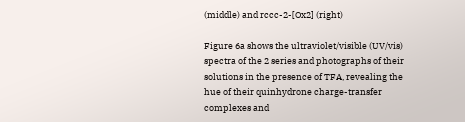(middle) and rccc-2-[Ox2] (right)

Figure 6a shows the ultraviolet/visible (UV/vis) spectra of the 2 series and photographs of their solutions in the presence of TFA, revealing the hue of their quinhydrone charge-transfer complexes and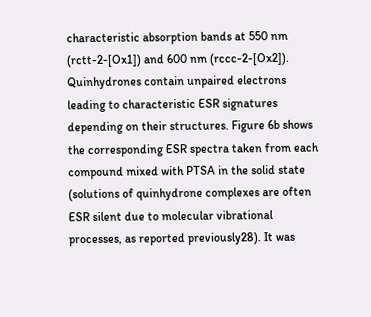characteristic absorption bands at 550 nm (rctt-2-[Ox1]) and 600 nm (rccc-2-[Ox2]). Quinhydrones contain unpaired electrons leading to characteristic ESR signatures depending on their structures. Figure 6b shows the corresponding ESR spectra taken from each compound mixed with PTSA in the solid state (solutions of quinhydrone complexes are often ESR silent due to molecular vibrational processes, as reported previously28). It was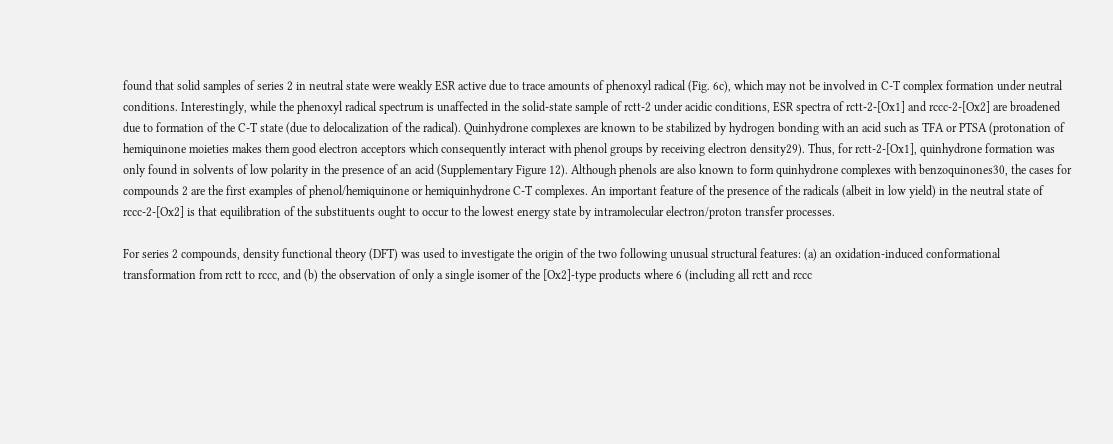found that solid samples of series 2 in neutral state were weakly ESR active due to trace amounts of phenoxyl radical (Fig. 6c), which may not be involved in C-T complex formation under neutral conditions. Interestingly, while the phenoxyl radical spectrum is unaffected in the solid-state sample of rctt-2 under acidic conditions, ESR spectra of rctt-2-[Ox1] and rccc-2-[Ox2] are broadened due to formation of the C-T state (due to delocalization of the radical). Quinhydrone complexes are known to be stabilized by hydrogen bonding with an acid such as TFA or PTSA (protonation of hemiquinone moieties makes them good electron acceptors which consequently interact with phenol groups by receiving electron density29). Thus, for rctt-2-[Ox1], quinhydrone formation was only found in solvents of low polarity in the presence of an acid (Supplementary Figure 12). Although phenols are also known to form quinhydrone complexes with benzoquinones30, the cases for compounds 2 are the first examples of phenol/hemiquinone or hemiquinhydrone C-T complexes. An important feature of the presence of the radicals (albeit in low yield) in the neutral state of rccc-2-[Ox2] is that equilibration of the substituents ought to occur to the lowest energy state by intramolecular electron/proton transfer processes.

For series 2 compounds, density functional theory (DFT) was used to investigate the origin of the two following unusual structural features: (a) an oxidation-induced conformational transformation from rctt to rccc, and (b) the observation of only a single isomer of the [Ox2]-type products where 6 (including all rctt and rccc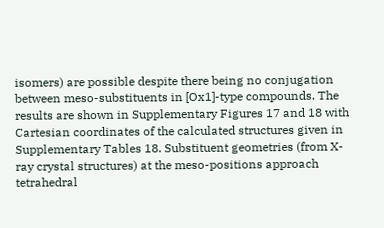isomers) are possible despite there being no conjugation between meso-substituents in [Ox1]-type compounds. The results are shown in Supplementary Figures 17 and 18 with Cartesian coordinates of the calculated structures given in Supplementary Tables 18. Substituent geometries (from X-ray crystal structures) at the meso-positions approach tetrahedral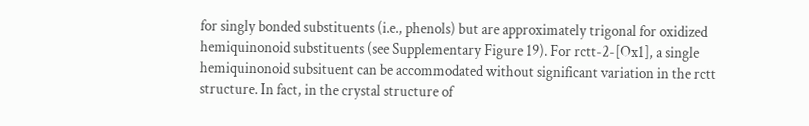for singly bonded substituents (i.e., phenols) but are approximately trigonal for oxidized hemiquinonoid substituents (see Supplementary Figure 19). For rctt-2-[Ox1], a single hemiquinonoid subsituent can be accommodated without significant variation in the rctt structure. In fact, in the crystal structure of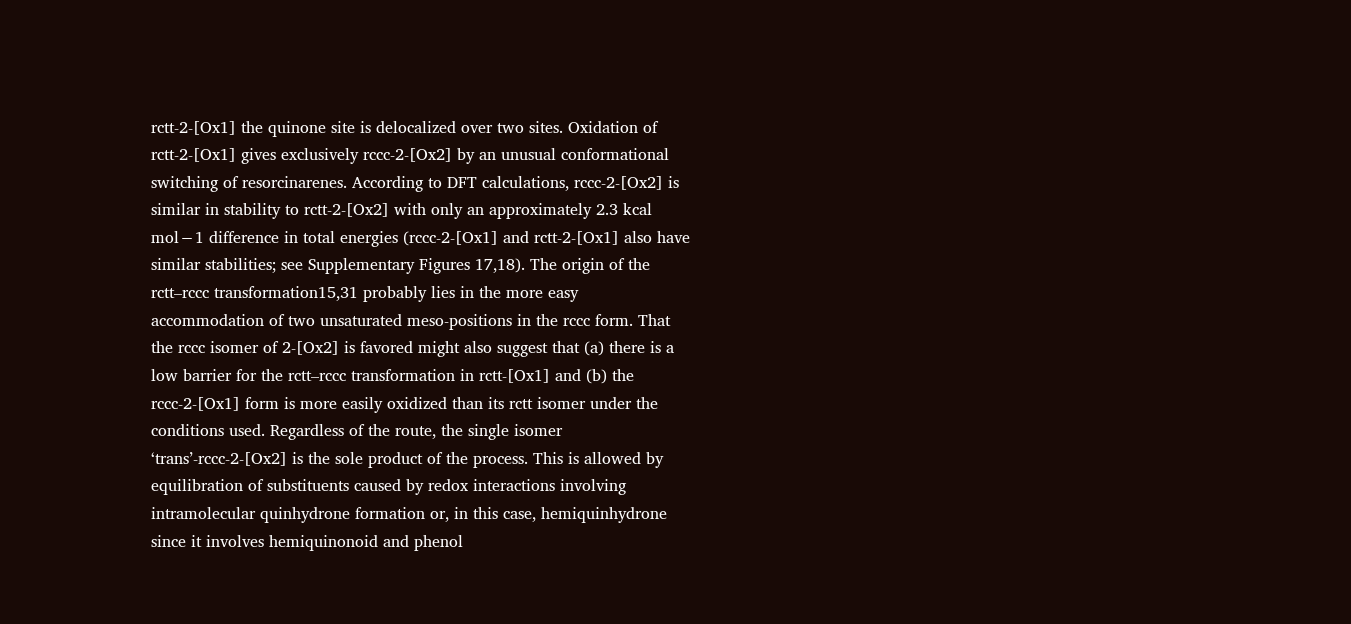rctt-2-[Ox1] the quinone site is delocalized over two sites. Oxidation of rctt-2-[Ox1] gives exclusively rccc-2-[Ox2] by an unusual conformational switching of resorcinarenes. According to DFT calculations, rccc-2-[Ox2] is similar in stability to rctt-2-[Ox2] with only an approximately 2.3 kcal mol−1 difference in total energies (rccc-2-[Ox1] and rctt-2-[Ox1] also have similar stabilities; see Supplementary Figures 17,18). The origin of the rctt–rccc transformation15,31 probably lies in the more easy accommodation of two unsaturated meso-positions in the rccc form. That the rccc isomer of 2-[Ox2] is favored might also suggest that (a) there is a low barrier for the rctt–rccc transformation in rctt-[Ox1] and (b) the rccc-2-[Ox1] form is more easily oxidized than its rctt isomer under the conditions used. Regardless of the route, the single isomer ‘trans’-rccc-2-[Ox2] is the sole product of the process. This is allowed by equilibration of substituents caused by redox interactions involving intramolecular quinhydrone formation or, in this case, hemiquinhydrone since it involves hemiquinonoid and phenol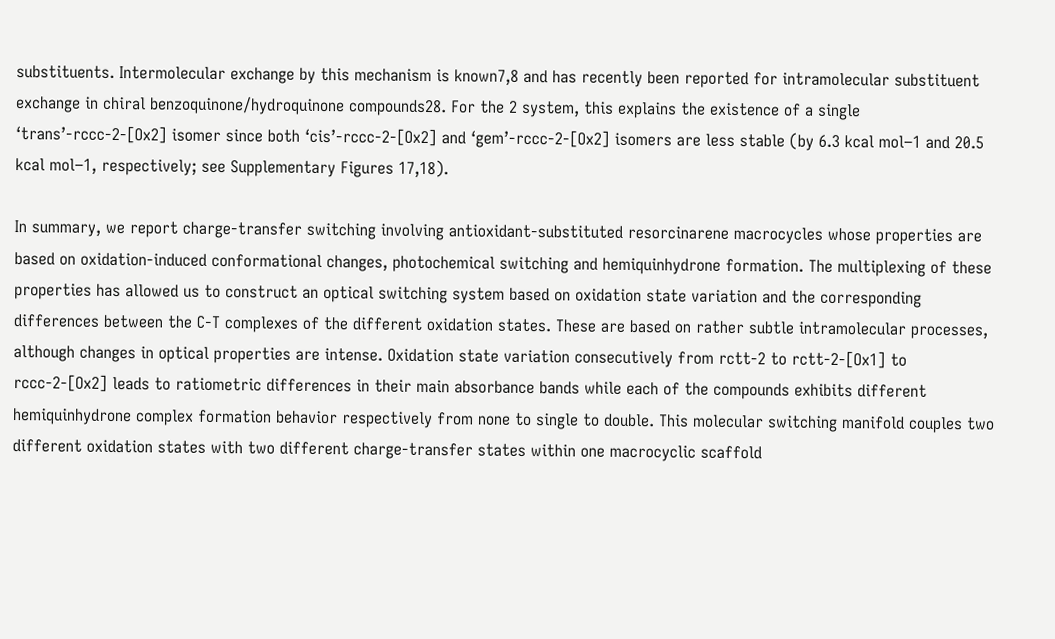substituents. Intermolecular exchange by this mechanism is known7,8 and has recently been reported for intramolecular substituent exchange in chiral benzoquinone/hydroquinone compounds28. For the 2 system, this explains the existence of a single ‘trans’-rccc-2-[Ox2] isomer since both ‘cis’-rccc-2-[Ox2] and ‘gem’-rccc-2-[Ox2] isomers are less stable (by 6.3 kcal mol−1 and 20.5 kcal mol−1, respectively; see Supplementary Figures 17,18).

In summary, we report charge-transfer switching involving antioxidant-substituted resorcinarene macrocycles whose properties are based on oxidation-induced conformational changes, photochemical switching and hemiquinhydrone formation. The multiplexing of these properties has allowed us to construct an optical switching system based on oxidation state variation and the corresponding differences between the C-T complexes of the different oxidation states. These are based on rather subtle intramolecular processes, although changes in optical properties are intense. Oxidation state variation consecutively from rctt-2 to rctt-2-[Ox1] to rccc-2-[Ox2] leads to ratiometric differences in their main absorbance bands while each of the compounds exhibits different hemiquinhydrone complex formation behavior respectively from none to single to double. This molecular switching manifold couples two different oxidation states with two different charge-transfer states within one macrocyclic scaffold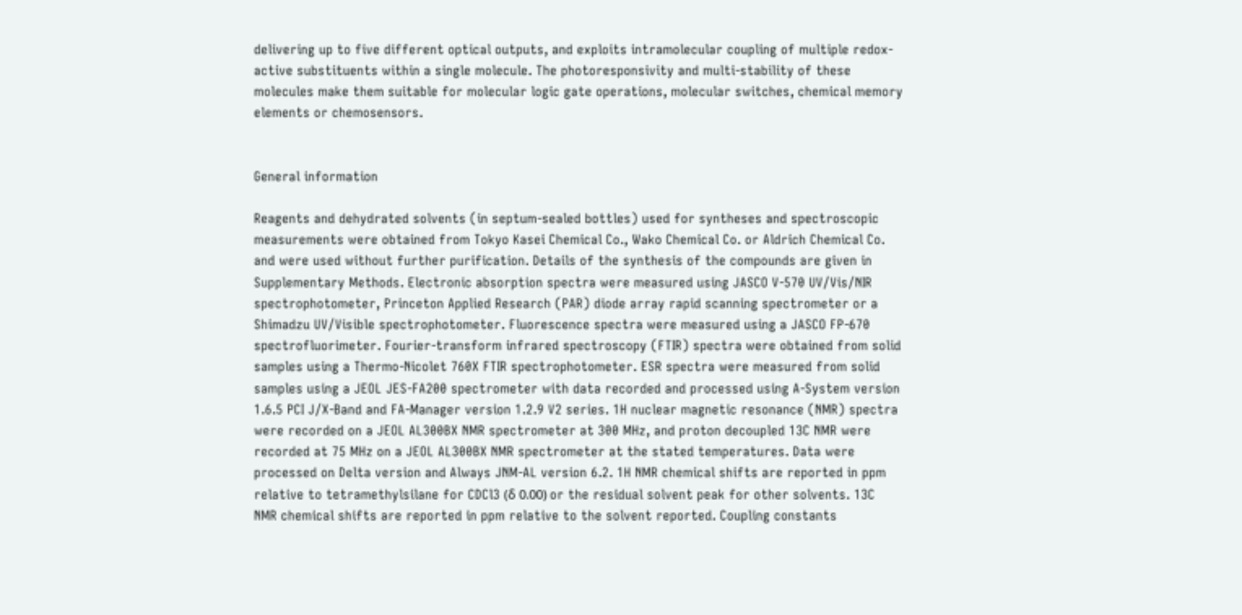delivering up to five different optical outputs, and exploits intramolecular coupling of multiple redox-active substituents within a single molecule. The photoresponsivity and multi-stability of these molecules make them suitable for molecular logic gate operations, molecular switches, chemical memory elements or chemosensors.


General information

Reagents and dehydrated solvents (in septum-sealed bottles) used for syntheses and spectroscopic measurements were obtained from Tokyo Kasei Chemical Co., Wako Chemical Co. or Aldrich Chemical Co. and were used without further purification. Details of the synthesis of the compounds are given in Supplementary Methods. Electronic absorption spectra were measured using JASCO V-570 UV/Vis/NIR spectrophotometer, Princeton Applied Research (PAR) diode array rapid scanning spectrometer or a Shimadzu UV/Visible spectrophotometer. Fluorescence spectra were measured using a JASCO FP-670 spectrofluorimeter. Fourier-transform infrared spectroscopy (FTIR) spectra were obtained from solid samples using a Thermo-Nicolet 760X FTIR spectrophotometer. ESR spectra were measured from solid samples using a JEOL JES-FA200 spectrometer with data recorded and processed using A-System version 1.6.5 PCI J/X-Band and FA-Manager version 1.2.9 V2 series. 1H nuclear magnetic resonance (NMR) spectra were recorded on a JEOL AL300BX NMR spectrometer at 300 MHz, and proton decoupled 13C NMR were recorded at 75 MHz on a JEOL AL300BX NMR spectrometer at the stated temperatures. Data were processed on Delta version and Always JNM-AL version 6.2. 1H NMR chemical shifts are reported in ppm relative to tetramethylsilane for CDCl3 (δ 0.00) or the residual solvent peak for other solvents. 13C NMR chemical shifts are reported in ppm relative to the solvent reported. Coupling constants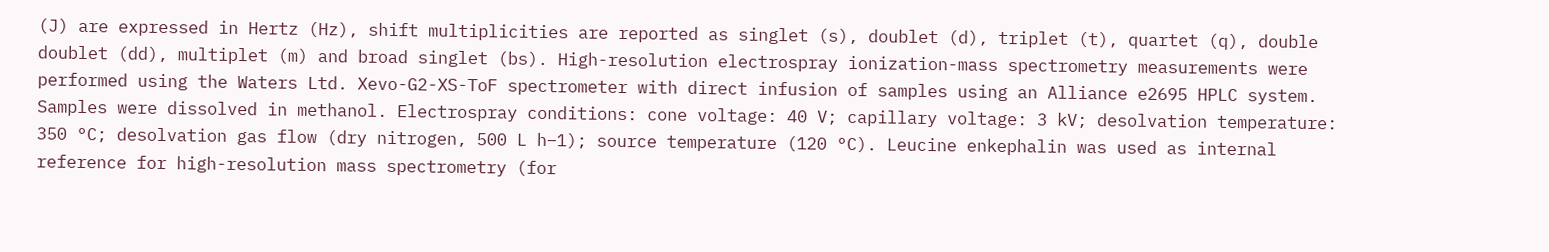(J) are expressed in Hertz (Hz), shift multiplicities are reported as singlet (s), doublet (d), triplet (t), quartet (q), double doublet (dd), multiplet (m) and broad singlet (bs). High-resolution electrospray ionization-mass spectrometry measurements were performed using the Waters Ltd. Xevo-G2-XS-ToF spectrometer with direct infusion of samples using an Alliance e2695 HPLC system. Samples were dissolved in methanol. Electrospray conditions: cone voltage: 40 V; capillary voltage: 3 kV; desolvation temperature: 350 °C; desolvation gas flow (dry nitrogen, 500 L h–1); source temperature (120 °C). Leucine enkephalin was used as internal reference for high-resolution mass spectrometry (for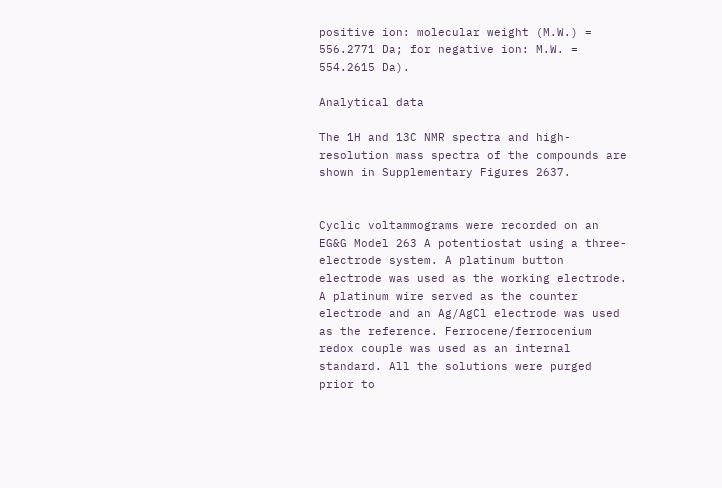positive ion: molecular weight (M.W.) = 556.2771 Da; for negative ion: M.W. = 554.2615 Da).

Analytical data

The 1H and 13C NMR spectra and high-resolution mass spectra of the compounds are shown in Supplementary Figures 2637.


Cyclic voltammograms were recorded on an EG&G Model 263 A potentiostat using a three-electrode system. A platinum button electrode was used as the working electrode. A platinum wire served as the counter electrode and an Ag/AgCl electrode was used as the reference. Ferrocene/ferrocenium redox couple was used as an internal standard. All the solutions were purged prior to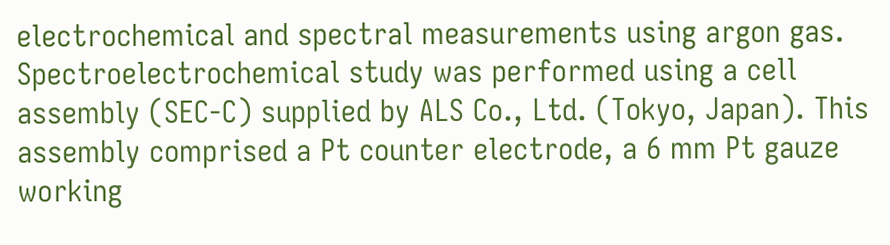electrochemical and spectral measurements using argon gas. Spectroelectrochemical study was performed using a cell assembly (SEC-C) supplied by ALS Co., Ltd. (Tokyo, Japan). This assembly comprised a Pt counter electrode, a 6 mm Pt gauze working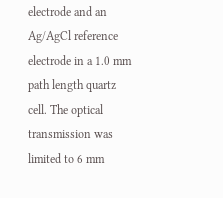electrode and an Ag/AgCl reference electrode in a 1.0 mm path length quartz cell. The optical transmission was limited to 6 mm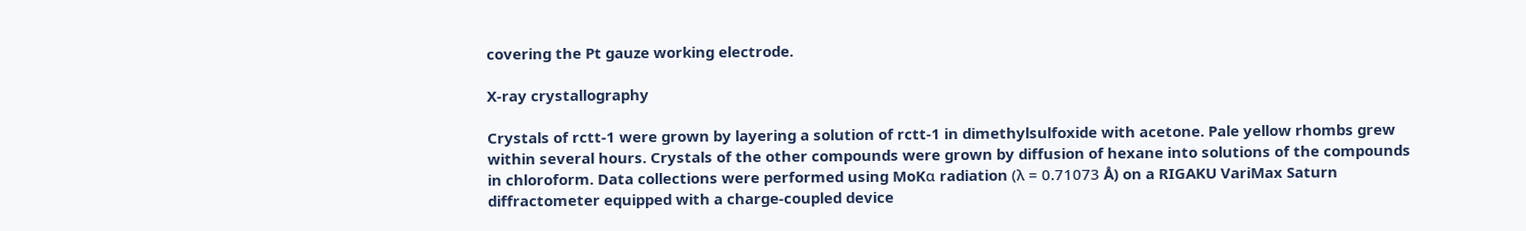covering the Pt gauze working electrode.

X-ray crystallography

Crystals of rctt-1 were grown by layering a solution of rctt-1 in dimethylsulfoxide with acetone. Pale yellow rhombs grew within several hours. Crystals of the other compounds were grown by diffusion of hexane into solutions of the compounds in chloroform. Data collections were performed using MoKα radiation (λ = 0.71073 Å) on a RIGAKU VariMax Saturn diffractometer equipped with a charge-coupled device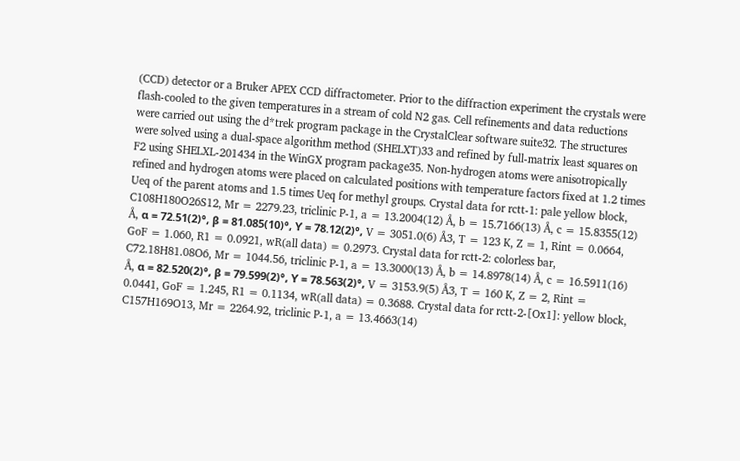(CCD) detector or a Bruker APEX CCD diffractometer. Prior to the diffraction experiment the crystals were flash-cooled to the given temperatures in a stream of cold N2 gas. Cell refinements and data reductions were carried out using the d*trek program package in the CrystalClear software suite32. The structures were solved using a dual-space algorithm method (SHELXT)33 and refined by full-matrix least squares on F2 using SHELXL-201434 in the WinGX program package35. Non-hydrogen atoms were anisotropically refined and hydrogen atoms were placed on calculated positions with temperature factors fixed at 1.2 times Ueq of the parent atoms and 1.5 times Ueq for methyl groups. Crystal data for rctt-1: pale yellow block, C108H180O26S12, Mr = 2279.23, triclinic P-1, a = 13.2004(12) Å, b = 15.7166(13) Å, c = 15.8355(12) Å, α = 72.51(2)°, β = 81.085(10)°, ϒ = 78.12(2)°, V = 3051.0(6) Å3, T = 123 K, Z = 1, Rint = 0.0664, GoF = 1.060, R1 = 0.0921, wR(all data) = 0.2973. Crystal data for rctt-2: colorless bar, C72.18H81.08O6, Mr = 1044.56, triclinic P-1, a = 13.3000(13) Å, b = 14.8978(14) Å, c = 16.5911(16) Å, α = 82.520(2)°, β = 79.599(2)°, ϒ = 78.563(2)°, V = 3153.9(5) Å3, T = 160 K, Z = 2, Rint = 0.0441, GoF = 1.245, R1 = 0.1134, wR(all data) = 0.3688. Crystal data for rctt-2-[Ox1]: yellow block, C157H169O13, Mr = 2264.92, triclinic P-1, a = 13.4663(14)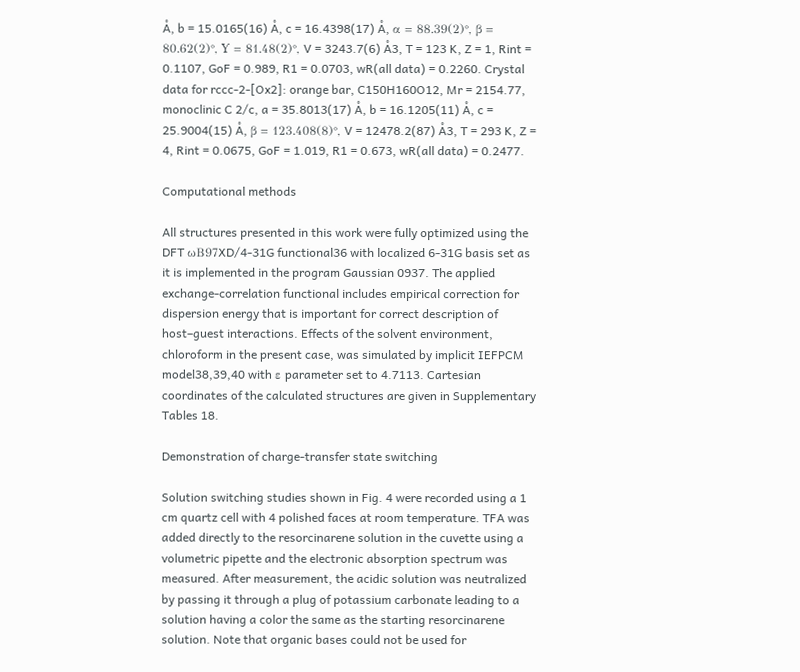Å, b = 15.0165(16) Å, c = 16.4398(17) Å, α = 88.39(2)°, β = 80.62(2)°, ϒ = 81.48(2)°, V = 3243.7(6) Å3, T = 123 K, Z = 1, Rint = 0.1107, GoF = 0.989, R1 = 0.0703, wR(all data) = 0.2260. Crystal data for rccc-2-[Ox2]: orange bar, C150H160O12, Mr = 2154.77, monoclinic C 2/c, a = 35.8013(17) Å, b = 16.1205(11) Å, c = 25.9004(15) Å, β = 123.408(8)°, V = 12478.2(87) Å3, T = 293 K, Z = 4, Rint = 0.0675, GoF = 1.019, R1 = 0.673, wR(all data) = 0.2477.

Computational methods

All structures presented in this work were fully optimized using the DFT ωB97XD/4-31G functional36 with localized 6-31G basis set as it is implemented in the program Gaussian 0937. The applied exchange-correlation functional includes empirical correction for dispersion energy that is important for correct description of host–guest interactions. Effects of the solvent environment, chloroform in the present case, was simulated by implicit IEFPCM model38,39,40 with ε parameter set to 4.7113. Cartesian coordinates of the calculated structures are given in Supplementary Tables 18.

Demonstration of charge-transfer state switching

Solution switching studies shown in Fig. 4 were recorded using a 1 cm quartz cell with 4 polished faces at room temperature. TFA was added directly to the resorcinarene solution in the cuvette using a volumetric pipette and the electronic absorption spectrum was measured. After measurement, the acidic solution was neutralized by passing it through a plug of potassium carbonate leading to a solution having a color the same as the starting resorcinarene solution. Note that organic bases could not be used for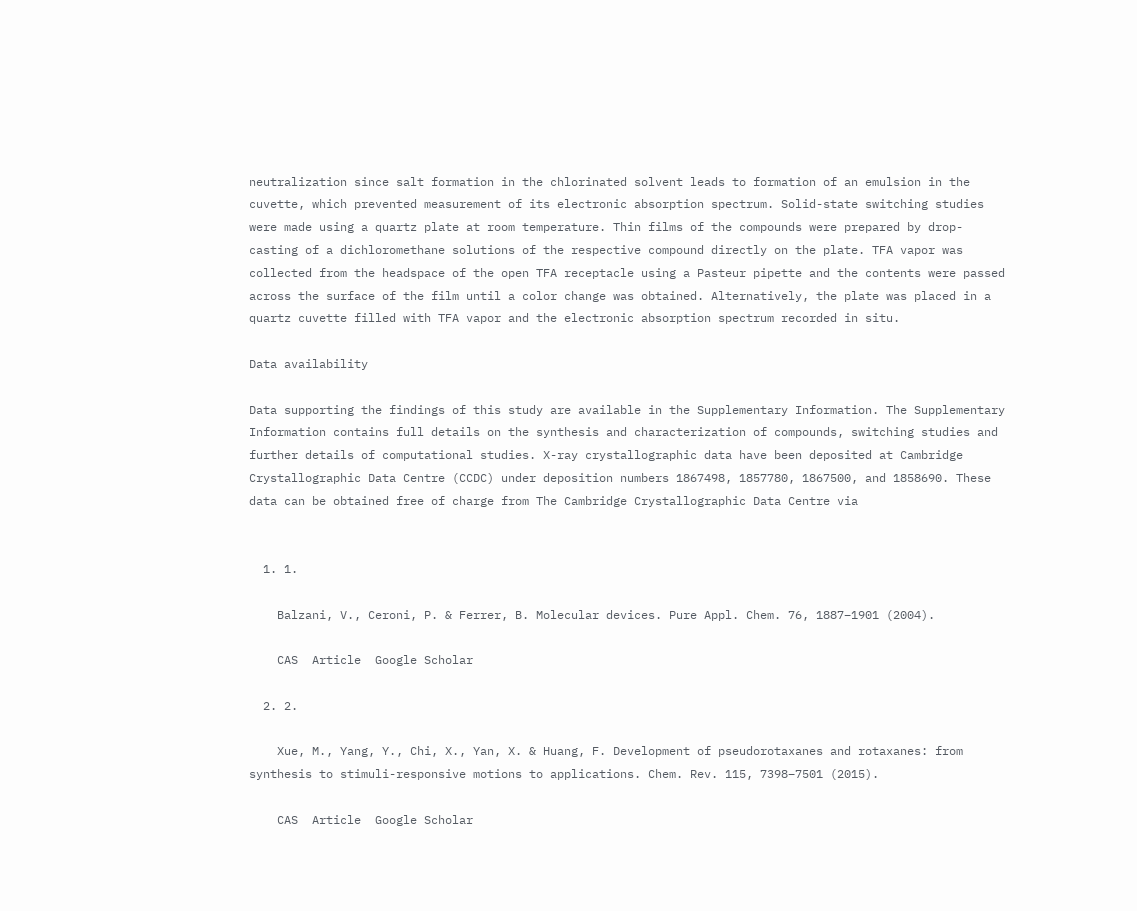neutralization since salt formation in the chlorinated solvent leads to formation of an emulsion in the cuvette, which prevented measurement of its electronic absorption spectrum. Solid-state switching studies were made using a quartz plate at room temperature. Thin films of the compounds were prepared by drop-casting of a dichloromethane solutions of the respective compound directly on the plate. TFA vapor was collected from the headspace of the open TFA receptacle using a Pasteur pipette and the contents were passed across the surface of the film until a color change was obtained. Alternatively, the plate was placed in a quartz cuvette filled with TFA vapor and the electronic absorption spectrum recorded in situ.

Data availability

Data supporting the findings of this study are available in the Supplementary Information. The Supplementary Information contains full details on the synthesis and characterization of compounds, switching studies and further details of computational studies. X-ray crystallographic data have been deposited at Cambridge Crystallographic Data Centre (CCDC) under deposition numbers 1867498, 1857780, 1867500, and 1858690. These data can be obtained free of charge from The Cambridge Crystallographic Data Centre via


  1. 1.

    Balzani, V., Ceroni, P. & Ferrer, B. Molecular devices. Pure Appl. Chem. 76, 1887–1901 (2004).

    CAS  Article  Google Scholar

  2. 2.

    Xue, M., Yang, Y., Chi, X., Yan, X. & Huang, F. Development of pseudorotaxanes and rotaxanes: from synthesis to stimuli-responsive motions to applications. Chem. Rev. 115, 7398–7501 (2015).

    CAS  Article  Google Scholar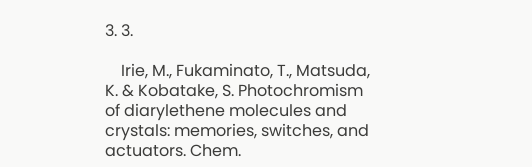3. 3.

    Irie, M., Fukaminato, T., Matsuda, K. & Kobatake, S. Photochromism of diarylethene molecules and crystals: memories, switches, and actuators. Chem.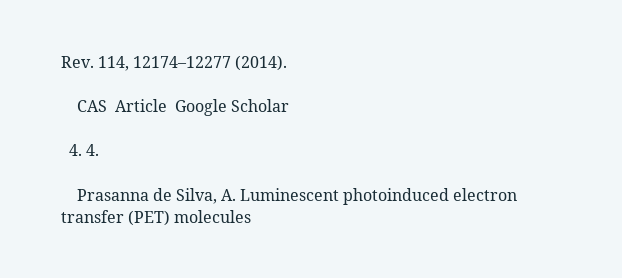Rev. 114, 12174–12277 (2014).

    CAS  Article  Google Scholar

  4. 4.

    Prasanna de Silva, A. Luminescent photoinduced electron transfer (PET) molecules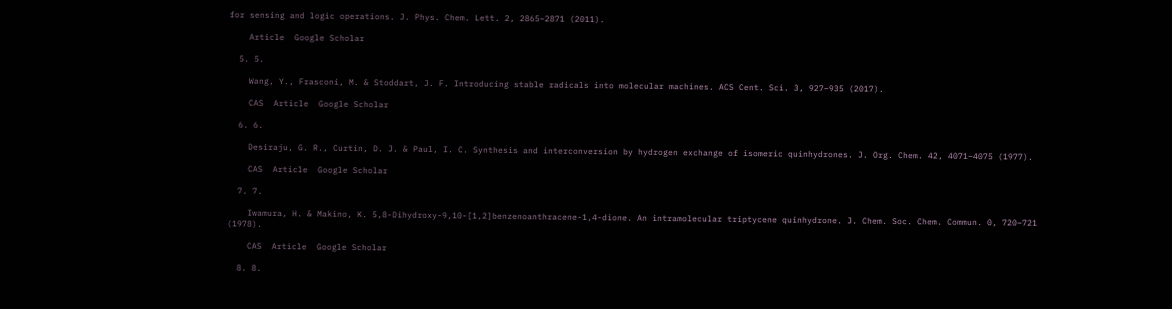for sensing and logic operations. J. Phys. Chem. Lett. 2, 2865–2871 (2011).

    Article  Google Scholar

  5. 5.

    Wang, Y., Frasconi, M. & Stoddart, J. F. Introducing stable radicals into molecular machines. ACS Cent. Sci. 3, 927–935 (2017).

    CAS  Article  Google Scholar

  6. 6.

    Desiraju, G. R., Curtin, D. J. & Paul, I. C. Synthesis and interconversion by hydrogen exchange of isomeric quinhydrones. J. Org. Chem. 42, 4071–4075 (1977).

    CAS  Article  Google Scholar

  7. 7.

    Iwamura, H. & Makino, K. 5,8-Dihydroxy-9,10-[1,2]benzenoanthracene-1,4-dione. An intramolecular triptycene quinhydrone. J. Chem. Soc. Chem. Commun. 0, 720–721 (1978).

    CAS  Article  Google Scholar

  8. 8.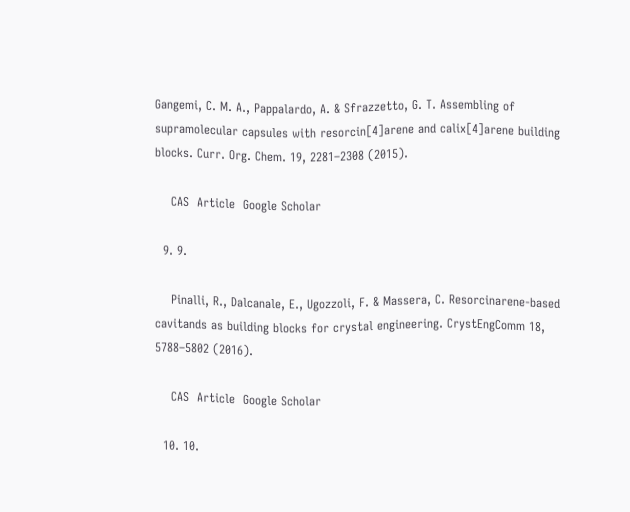Gangemi, C. M. A., Pappalardo, A. & Sfrazzetto, G. T. Assembling of supramolecular capsules with resorcin[4]arene and calix[4]arene building blocks. Curr. Org. Chem. 19, 2281–2308 (2015).

    CAS  Article  Google Scholar

  9. 9.

    Pinalli, R., Dalcanale, E., Ugozzoli, F. & Massera, C. Resorcinarene-based cavitands as building blocks for crystal engineering. CrystEngComm 18, 5788–5802 (2016).

    CAS  Article  Google Scholar

  10. 10.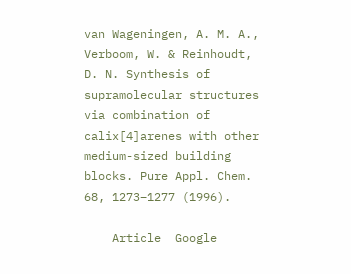van Wageningen, A. M. A., Verboom, W. & Reinhoudt, D. N. Synthesis of supramolecular structures via combination of calix[4]arenes with other medium-sized building blocks. Pure Appl. Chem. 68, 1273–1277 (1996).

    Article  Google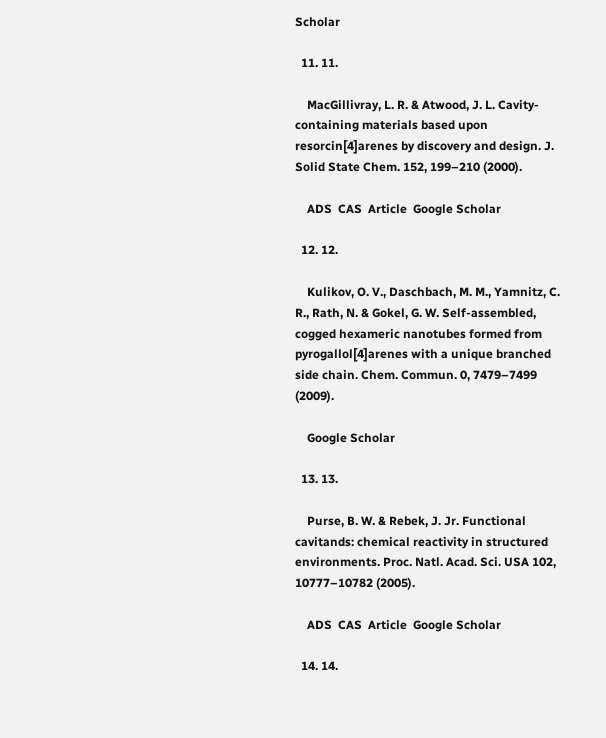Scholar

  11. 11.

    MacGillivray, L. R. & Atwood, J. L. Cavity-containing materials based upon resorcin[4]arenes by discovery and design. J. Solid State Chem. 152, 199–210 (2000).

    ADS  CAS  Article  Google Scholar

  12. 12.

    Kulikov, O. V., Daschbach, M. M., Yamnitz, C. R., Rath, N. & Gokel, G. W. Self-assembled, cogged hexameric nanotubes formed from pyrogallol[4]arenes with a unique branched side chain. Chem. Commun. 0, 7479–7499 (2009).

    Google Scholar

  13. 13.

    Purse, B. W. & Rebek, J. Jr. Functional cavitands: chemical reactivity in structured environments. Proc. Natl. Acad. Sci. USA 102, 10777–10782 (2005).

    ADS  CAS  Article  Google Scholar

  14. 14.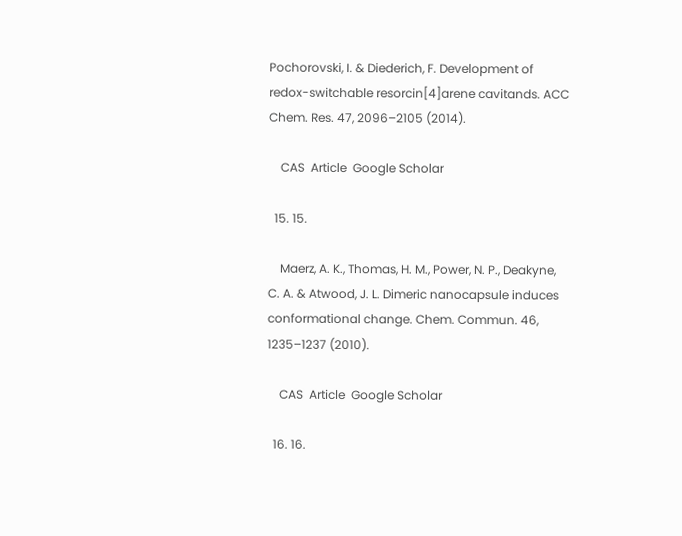Pochorovski, I. & Diederich, F. Development of redox-switchable resorcin[4]arene cavitands. ACC Chem. Res. 47, 2096–2105 (2014).

    CAS  Article  Google Scholar

  15. 15.

    Maerz, A. K., Thomas, H. M., Power, N. P., Deakyne, C. A. & Atwood, J. L. Dimeric nanocapsule induces conformational change. Chem. Commun. 46, 1235–1237 (2010).

    CAS  Article  Google Scholar

  16. 16.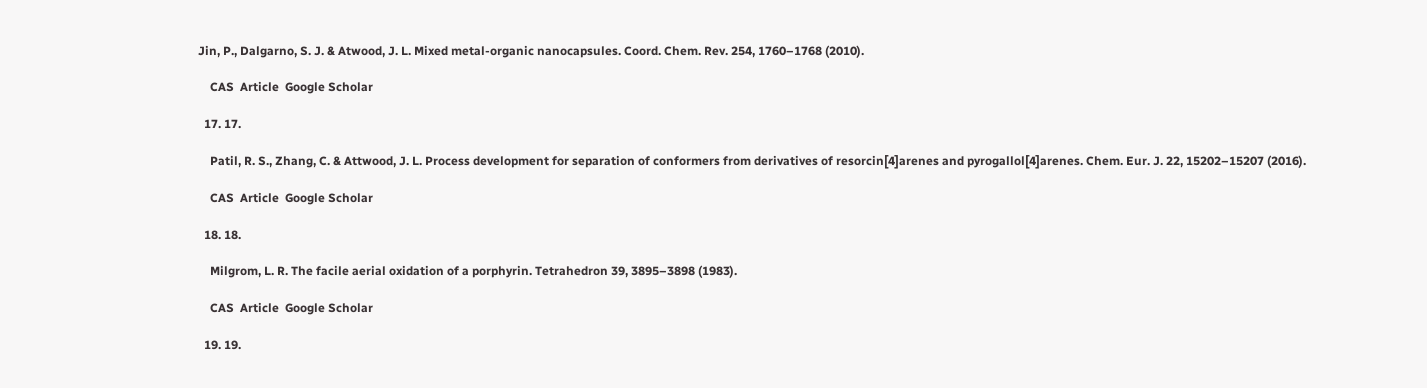Jin, P., Dalgarno, S. J. & Atwood, J. L. Mixed metal-organic nanocapsules. Coord. Chem. Rev. 254, 1760–1768 (2010).

    CAS  Article  Google Scholar

  17. 17.

    Patil, R. S., Zhang, C. & Attwood, J. L. Process development for separation of conformers from derivatives of resorcin[4]arenes and pyrogallol[4]arenes. Chem. Eur. J. 22, 15202–15207 (2016).

    CAS  Article  Google Scholar

  18. 18.

    Milgrom, L. R. The facile aerial oxidation of a porphyrin. Tetrahedron 39, 3895–3898 (1983).

    CAS  Article  Google Scholar

  19. 19.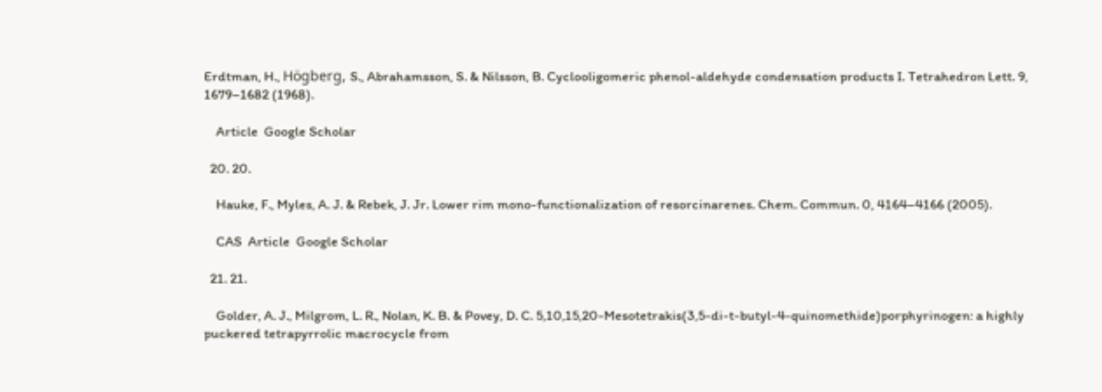Erdtman, H., Högberg, S., Abrahamsson, S. & Nilsson, B. Cyclooligomeric phenol-aldehyde condensation products I. Tetrahedron Lett. 9, 1679–1682 (1968).

    Article  Google Scholar

  20. 20.

    Hauke, F., Myles, A. J. & Rebek, J. Jr. Lower rim mono-functionalization of resorcinarenes. Chem. Commun. 0, 4164–4166 (2005).

    CAS  Article  Google Scholar

  21. 21.

    Golder, A. J., Milgrom, L. R., Nolan, K. B. & Povey, D. C. 5,10,15,20-Mesotetrakis(3,5-di-t-butyl-4-quinomethide)porphyrinogen: a highly puckered tetrapyrrolic macrocycle from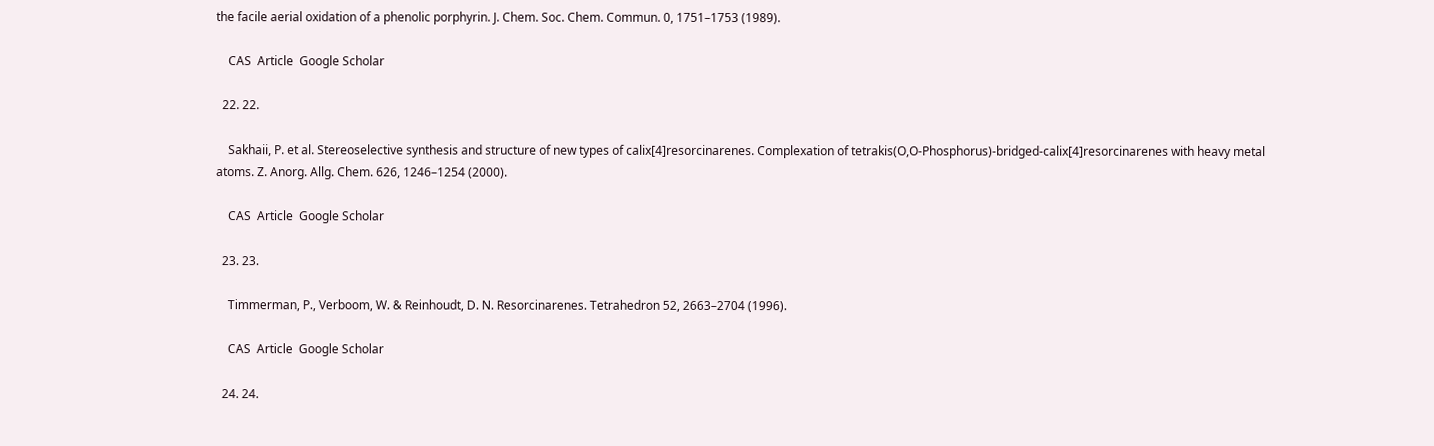the facile aerial oxidation of a phenolic porphyrin. J. Chem. Soc. Chem. Commun. 0, 1751–1753 (1989).

    CAS  Article  Google Scholar

  22. 22.

    Sakhaii, P. et al. Stereoselective synthesis and structure of new types of calix[4]resorcinarenes. Complexation of tetrakis(O,O-Phosphorus)-bridged-calix[4]resorcinarenes with heavy metal atoms. Z. Anorg. Allg. Chem. 626, 1246–1254 (2000).

    CAS  Article  Google Scholar

  23. 23.

    Timmerman, P., Verboom, W. & Reinhoudt, D. N. Resorcinarenes. Tetrahedron 52, 2663–2704 (1996).

    CAS  Article  Google Scholar

  24. 24.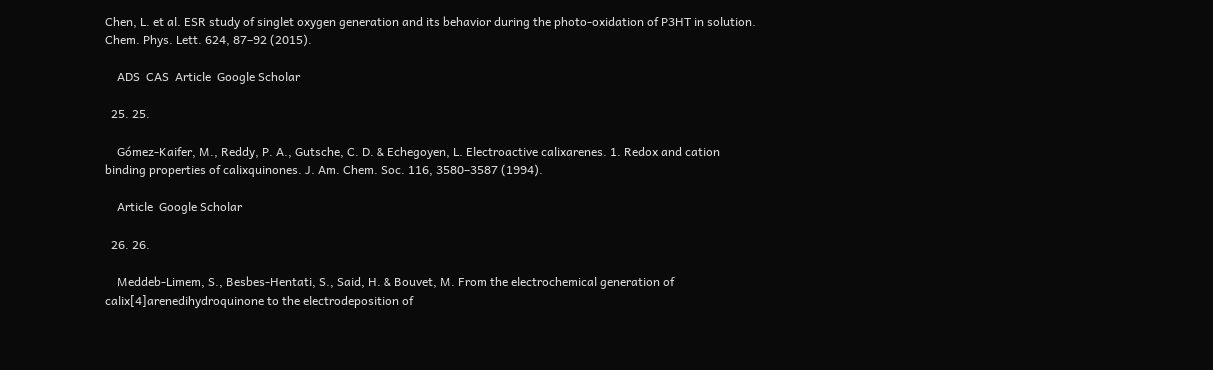Chen, L. et al. ESR study of singlet oxygen generation and its behavior during the photo-oxidation of P3HT in solution. Chem. Phys. Lett. 624, 87–92 (2015).

    ADS  CAS  Article  Google Scholar

  25. 25.

    Gómez-Kaifer, M., Reddy, P. A., Gutsche, C. D. & Echegoyen, L. Electroactive calixarenes. 1. Redox and cation binding properties of calixquinones. J. Am. Chem. Soc. 116, 3580–3587 (1994).

    Article  Google Scholar

  26. 26.

    Meddeb-Limem, S., Besbes-Hentati, S., Said, H. & Bouvet, M. From the electrochemical generation of calix[4]arenedihydroquinone to the electrodeposition of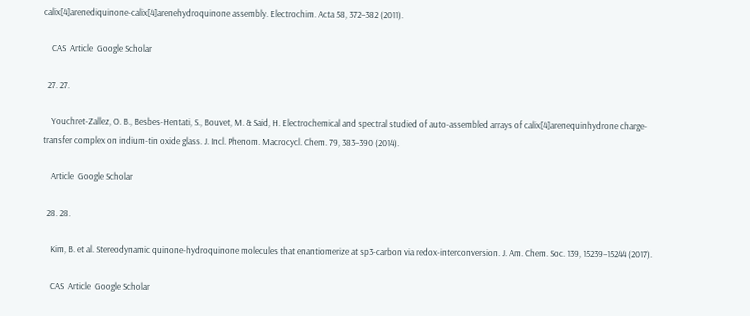calix[4]arenediquinone-calix[4]arenehydroquinone assembly. Electrochim. Acta 58, 372–382 (2011).

    CAS  Article  Google Scholar

  27. 27.

    Youchret-Zallez, O. B., Besbes-Hentati, S., Bouvet, M. & Said, H. Electrochemical and spectral studied of auto-assembled arrays of calix[4]arenequinhydrone charge-transfer complex on indium-tin oxide glass. J. Incl. Phenom. Macrocycl. Chem. 79, 383–390 (2014).

    Article  Google Scholar

  28. 28.

    Kim, B. et al. Stereodynamic quinone-hydroquinone molecules that enantiomerize at sp3-carbon via redox-interconversion. J. Am. Chem. Soc. 139, 15239–15244 (2017).

    CAS  Article  Google Scholar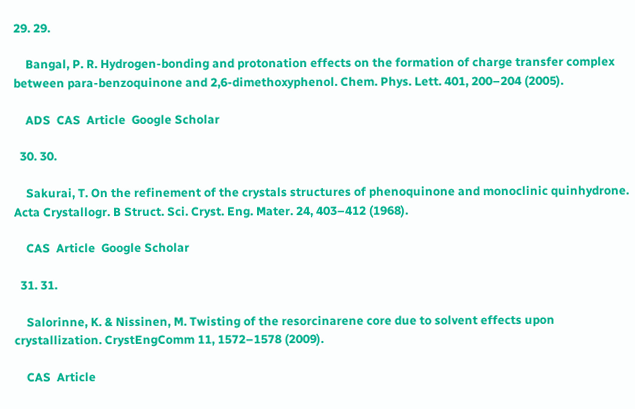29. 29.

    Bangal, P. R. Hydrogen-bonding and protonation effects on the formation of charge transfer complex between para-benzoquinone and 2,6-dimethoxyphenol. Chem. Phys. Lett. 401, 200–204 (2005).

    ADS  CAS  Article  Google Scholar

  30. 30.

    Sakurai, T. On the refinement of the crystals structures of phenoquinone and monoclinic quinhydrone. Acta Crystallogr. B Struct. Sci. Cryst. Eng. Mater. 24, 403–412 (1968).

    CAS  Article  Google Scholar

  31. 31.

    Salorinne, K. & Nissinen, M. Twisting of the resorcinarene core due to solvent effects upon crystallization. CrystEngComm 11, 1572–1578 (2009).

    CAS  Article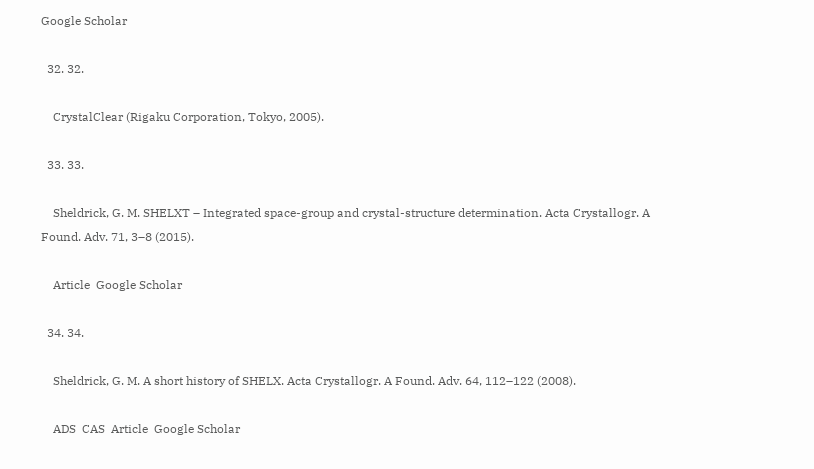Google Scholar

  32. 32.

    CrystalClear (Rigaku Corporation, Tokyo, 2005).

  33. 33.

    Sheldrick, G. M. SHELXT – Integrated space-group and crystal-structure determination. Acta Crystallogr. A Found. Adv. 71, 3–8 (2015).

    Article  Google Scholar

  34. 34.

    Sheldrick, G. M. A short history of SHELX. Acta Crystallogr. A Found. Adv. 64, 112–122 (2008).

    ADS  CAS  Article  Google Scholar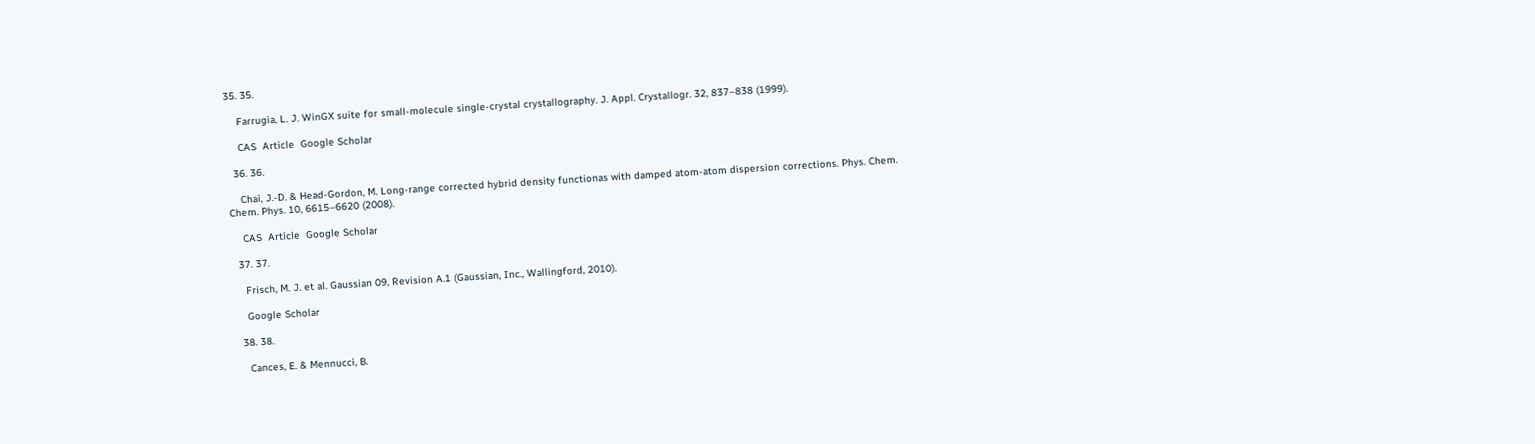35. 35.

    Farrugia, L. J. WinGX suite for small-molecule single-crystal crystallography. J. Appl. Crystallogr. 32, 837–838 (1999).

    CAS  Article  Google Scholar

  36. 36.

    Chai, J.-D. & Head-Gordon, M. Long-range corrected hybrid density functionas with damped atom-atom dispersion corrections. Phys. Chem. Chem. Phys. 10, 6615–6620 (2008).

    CAS  Article  Google Scholar

  37. 37.

    Frisch, M. J. et al. Gaussian 09, Revision A.1 (Gaussian, Inc., Wallingford, 2010).

    Google Scholar

  38. 38.

    Cances, E. & Mennucci, B.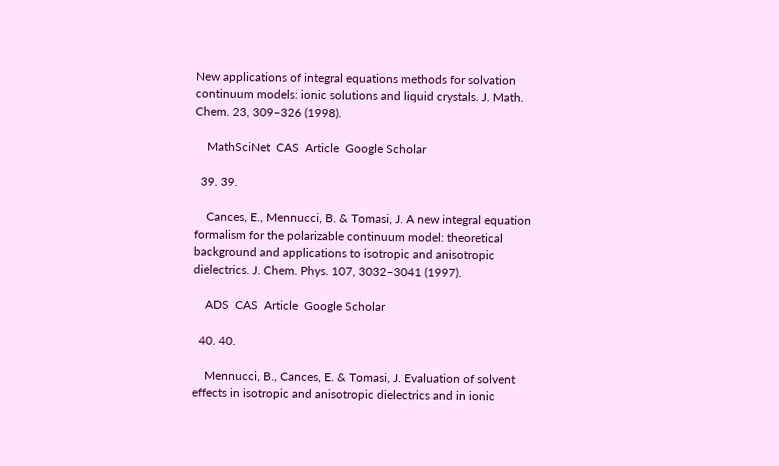New applications of integral equations methods for solvation continuum models: ionic solutions and liquid crystals. J. Math. Chem. 23, 309–326 (1998).

    MathSciNet  CAS  Article  Google Scholar

  39. 39.

    Cances, E., Mennucci, B. & Tomasi, J. A new integral equation formalism for the polarizable continuum model: theoretical background and applications to isotropic and anisotropic dielectrics. J. Chem. Phys. 107, 3032–3041 (1997).

    ADS  CAS  Article  Google Scholar

  40. 40.

    Mennucci, B., Cances, E. & Tomasi, J. Evaluation of solvent effects in isotropic and anisotropic dielectrics and in ionic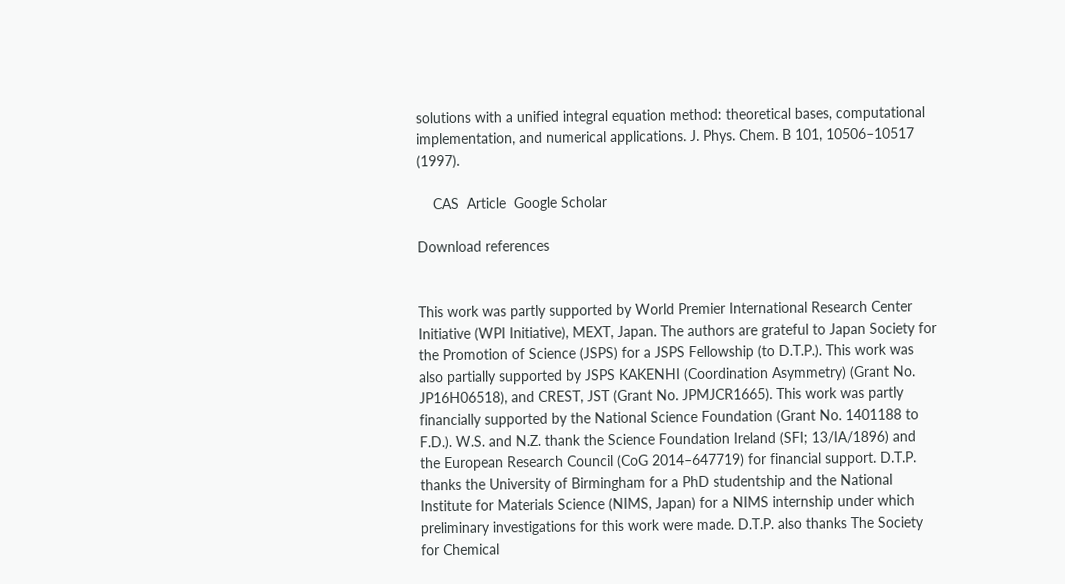solutions with a unified integral equation method: theoretical bases, computational implementation, and numerical applications. J. Phys. Chem. B 101, 10506–10517 (1997).

    CAS  Article  Google Scholar

Download references


This work was partly supported by World Premier International Research Center Initiative (WPI Initiative), MEXT, Japan. The authors are grateful to Japan Society for the Promotion of Science (JSPS) for a JSPS Fellowship (to D.T.P.). This work was also partially supported by JSPS KAKENHI (Coordination Asymmetry) (Grant No. JP16H06518), and CREST, JST (Grant No. JPMJCR1665). This work was partly financially supported by the National Science Foundation (Grant No. 1401188 to F.D.). W.S. and N.Z. thank the Science Foundation Ireland (SFI; 13/IA/1896) and the European Research Council (CoG 2014–647719) for financial support. D.T.P. thanks the University of Birmingham for a PhD studentship and the National Institute for Materials Science (NIMS, Japan) for a NIMS internship under which preliminary investigations for this work were made. D.T.P. also thanks The Society for Chemical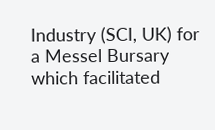Industry (SCI, UK) for a Messel Bursary which facilitated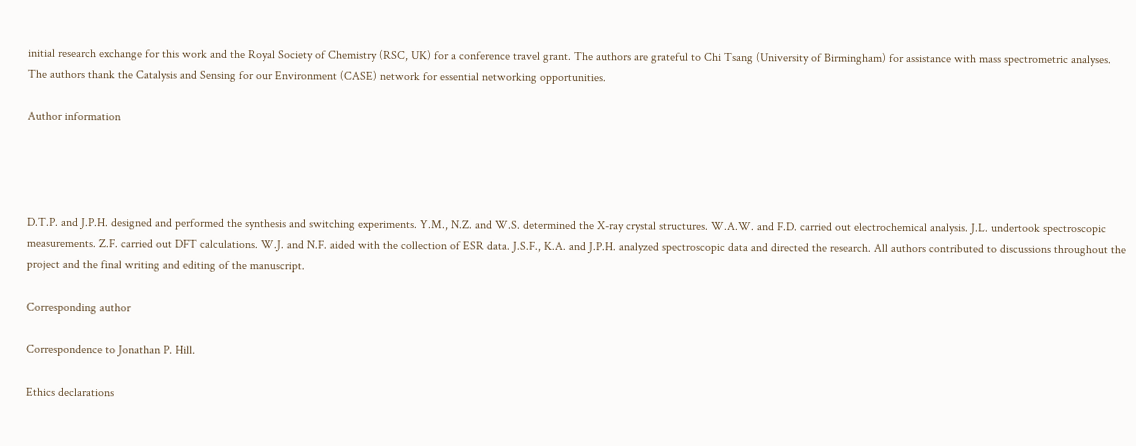initial research exchange for this work and the Royal Society of Chemistry (RSC, UK) for a conference travel grant. The authors are grateful to Chi Tsang (University of Birmingham) for assistance with mass spectrometric analyses. The authors thank the Catalysis and Sensing for our Environment (CASE) network for essential networking opportunities.

Author information




D.T.P. and J.P.H. designed and performed the synthesis and switching experiments. Y.M., N.Z. and W.S. determined the X-ray crystal structures. W.A.W. and F.D. carried out electrochemical analysis. J.L. undertook spectroscopic measurements. Z.F. carried out DFT calculations. W.J. and N.F. aided with the collection of ESR data. J.S.F., K.A. and J.P.H. analyzed spectroscopic data and directed the research. All authors contributed to discussions throughout the project and the final writing and editing of the manuscript.

Corresponding author

Correspondence to Jonathan P. Hill.

Ethics declarations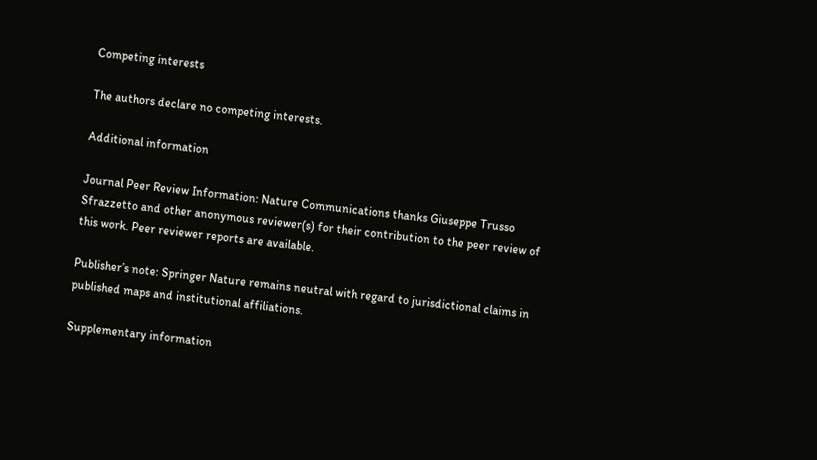Competing interests

The authors declare no competing interests.

Additional information

Journal Peer Review Information: Nature Communications thanks Giuseppe Trusso Sfrazzetto and other anonymous reviewer(s) for their contribution to the peer review of this work. Peer reviewer reports are available.

Publisher’s note: Springer Nature remains neutral with regard to jurisdictional claims in published maps and institutional affiliations.

Supplementary information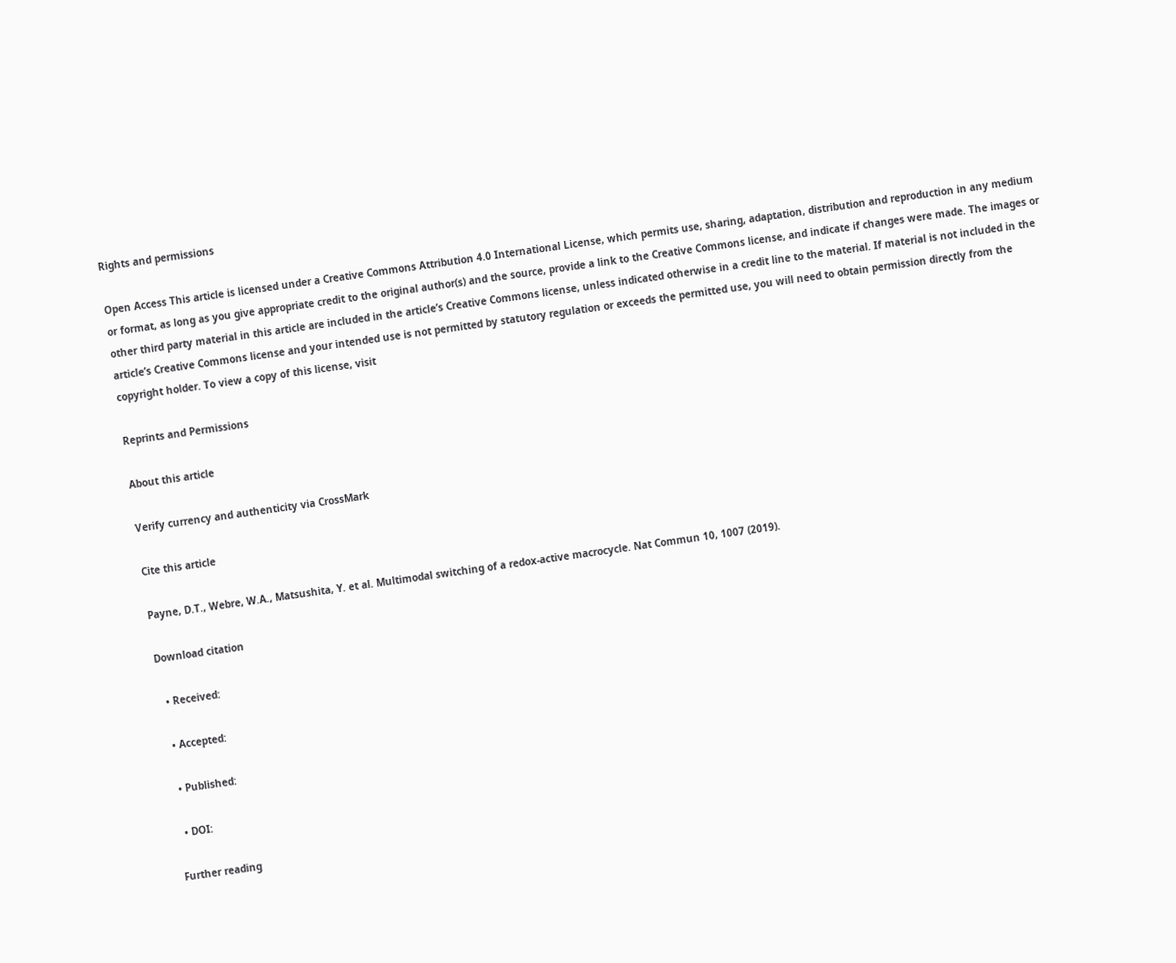Rights and permissions

Open Access This article is licensed under a Creative Commons Attribution 4.0 International License, which permits use, sharing, adaptation, distribution and reproduction in any medium or format, as long as you give appropriate credit to the original author(s) and the source, provide a link to the Creative Commons license, and indicate if changes were made. The images or other third party material in this article are included in the article’s Creative Commons license, unless indicated otherwise in a credit line to the material. If material is not included in the article’s Creative Commons license and your intended use is not permitted by statutory regulation or exceeds the permitted use, you will need to obtain permission directly from the copyright holder. To view a copy of this license, visit

Reprints and Permissions

About this article

Verify currency and authenticity via CrossMark

Cite this article

Payne, D.T., Webre, W.A., Matsushita, Y. et al. Multimodal switching of a redox-active macrocycle. Nat Commun 10, 1007 (2019).

Download citation

  • Received:

  • Accepted:

  • Published:

  • DOI:

Further reading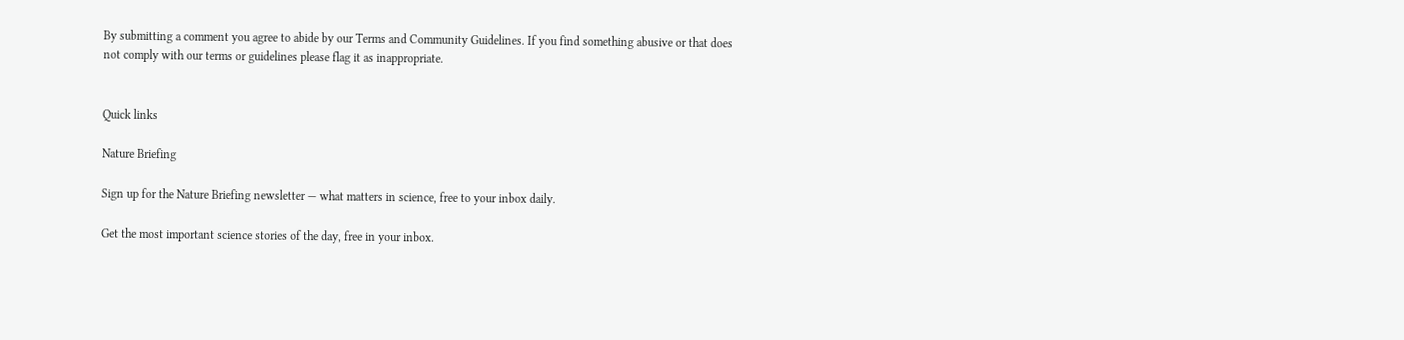By submitting a comment you agree to abide by our Terms and Community Guidelines. If you find something abusive or that does not comply with our terms or guidelines please flag it as inappropriate.


Quick links

Nature Briefing

Sign up for the Nature Briefing newsletter — what matters in science, free to your inbox daily.

Get the most important science stories of the day, free in your inbox.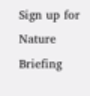Sign up for Nature Briefing